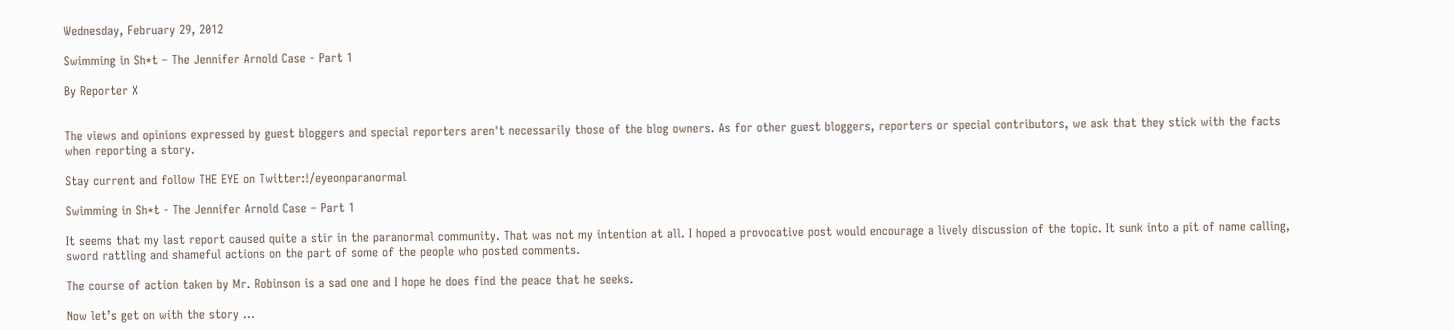Wednesday, February 29, 2012

Swimming in Sh*t – The Jennifer Arnold Case - Part 1

By Reporter X


The views and opinions expressed by guest bloggers and special reporters aren't necessarily those of the blog owners. As for other guest bloggers, reporters or special contributors, we ask that they stick with the facts when reporting a story.

Stay current and follow THE EYE on Twitter:!/eyeonparanormal

Swimming in Sh*t - The Jennifer Arnold Case – Part 1

It seems that my last report caused quite a stir in the paranormal community. That was not my intention at all. I hoped a provocative post would encourage a lively discussion of the topic. It sunk into a pit of name calling, sword rattling and shameful actions on the part of some of the people who posted comments.

The course of action taken by Mr. Robinson is a sad one and I hope he does find the peace that he seeks.

Now let’s get on with the story …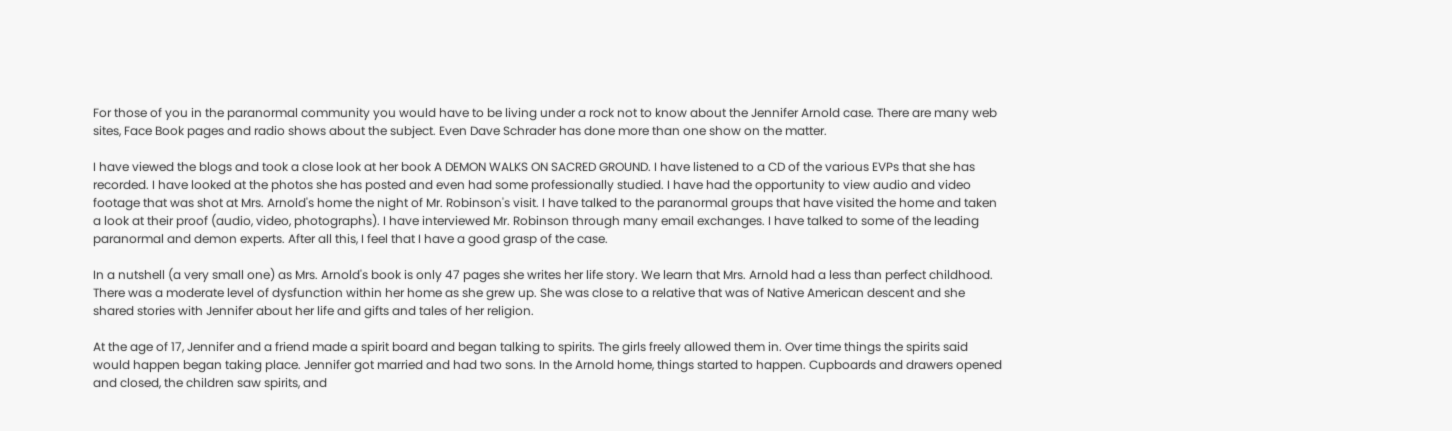For those of you in the paranormal community you would have to be living under a rock not to know about the Jennifer Arnold case. There are many web sites, Face Book pages and radio shows about the subject. Even Dave Schrader has done more than one show on the matter.

I have viewed the blogs and took a close look at her book A DEMON WALKS ON SACRED GROUND. I have listened to a CD of the various EVPs that she has recorded. I have looked at the photos she has posted and even had some professionally studied. I have had the opportunity to view audio and video footage that was shot at Mrs. Arnold's home the night of Mr. Robinson's visit. I have talked to the paranormal groups that have visited the home and taken a look at their proof (audio, video, photographs). I have interviewed Mr. Robinson through many email exchanges. I have talked to some of the leading paranormal and demon experts. After all this, I feel that I have a good grasp of the case.

In a nutshell (a very small one) as Mrs. Arnold's book is only 47 pages she writes her life story. We learn that Mrs. Arnold had a less than perfect childhood. There was a moderate level of dysfunction within her home as she grew up. She was close to a relative that was of Native American descent and she shared stories with Jennifer about her life and gifts and tales of her religion.

At the age of 17, Jennifer and a friend made a spirit board and began talking to spirits. The girls freely allowed them in. Over time things the spirits said would happen began taking place. Jennifer got married and had two sons. In the Arnold home, things started to happen. Cupboards and drawers opened and closed, the children saw spirits, and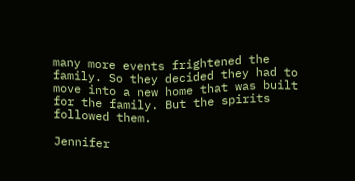many more events frightened the family. So they decided they had to move into a new home that was built for the family. But the spirits followed them.

Jennifer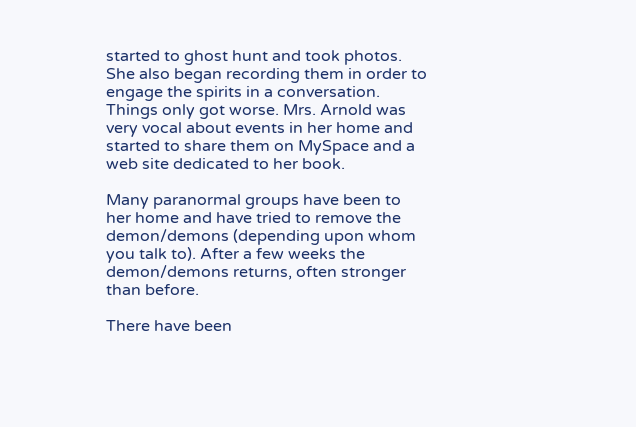started to ghost hunt and took photos. She also began recording them in order to engage the spirits in a conversation. Things only got worse. Mrs. Arnold was very vocal about events in her home and started to share them on MySpace and a web site dedicated to her book.

Many paranormal groups have been to her home and have tried to remove the demon/demons (depending upon whom you talk to). After a few weeks the demon/demons returns, often stronger than before.

There have been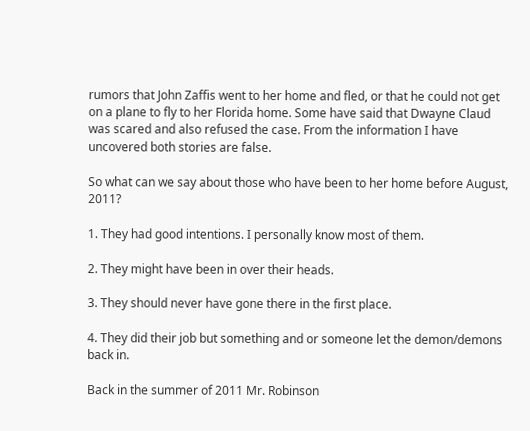rumors that John Zaffis went to her home and fled, or that he could not get on a plane to fly to her Florida home. Some have said that Dwayne Claud was scared and also refused the case. From the information I have uncovered both stories are false.

So what can we say about those who have been to her home before August, 2011?

1. They had good intentions. I personally know most of them.

2. They might have been in over their heads.

3. They should never have gone there in the first place.

4. They did their job but something and or someone let the demon/demons back in.

Back in the summer of 2011 Mr. Robinson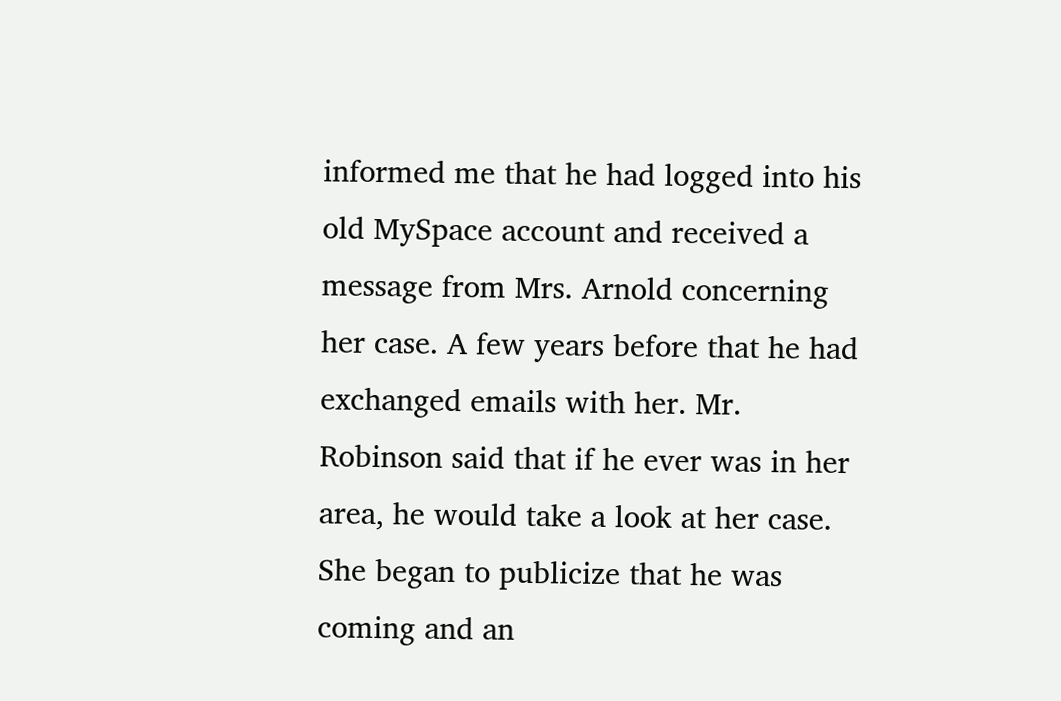informed me that he had logged into his old MySpace account and received a message from Mrs. Arnold concerning her case. A few years before that he had exchanged emails with her. Mr. Robinson said that if he ever was in her area, he would take a look at her case. She began to publicize that he was coming and an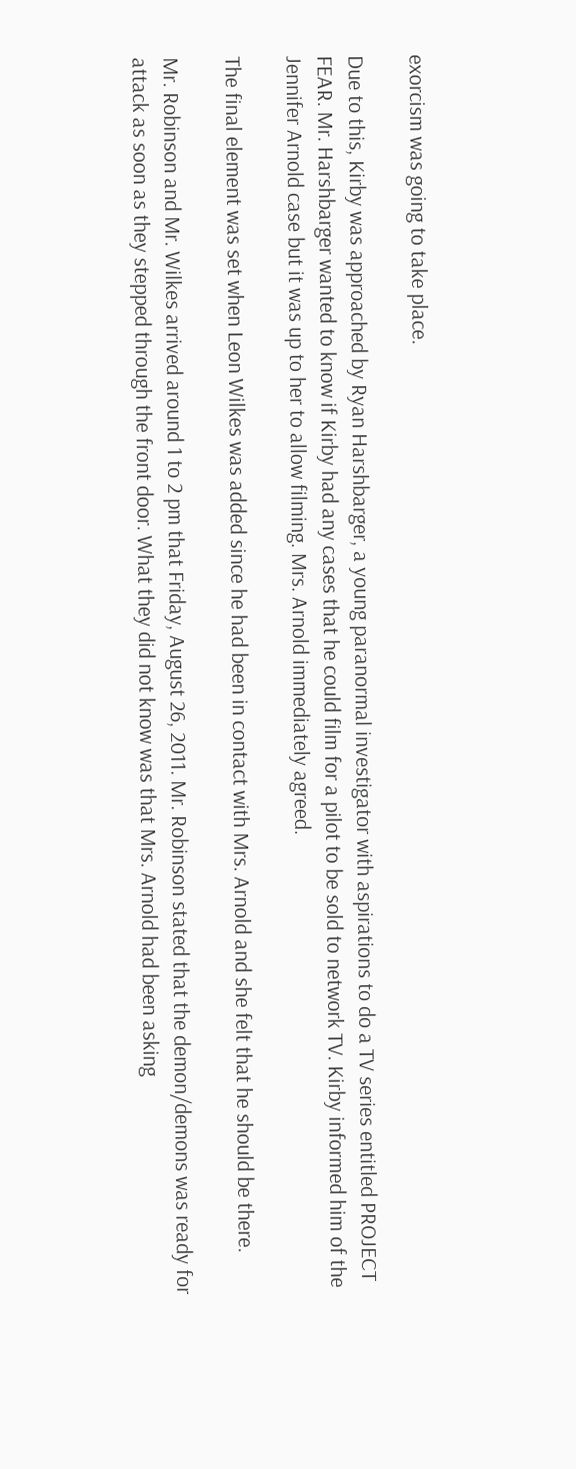exorcism was going to take place.

Due to this, Kirby was approached by Ryan Harshbarger, a young paranormal investigator with aspirations to do a TV series entitled PROJECT FEAR. Mr. Harshbarger wanted to know if Kirby had any cases that he could film for a pilot to be sold to network TV. Kirby informed him of the Jennifer Arnold case but it was up to her to allow filming. Mrs. Arnold immediately agreed.

The final element was set when Leon Wilkes was added since he had been in contact with Mrs. Arnold and she felt that he should be there.

Mr. Robinson and Mr. Wilkes arrived around 1 to 2 pm that Friday, August 26, 2011. Mr. Robinson stated that the demon/demons was ready for attack as soon as they stepped through the front door. What they did not know was that Mrs. Arnold had been asking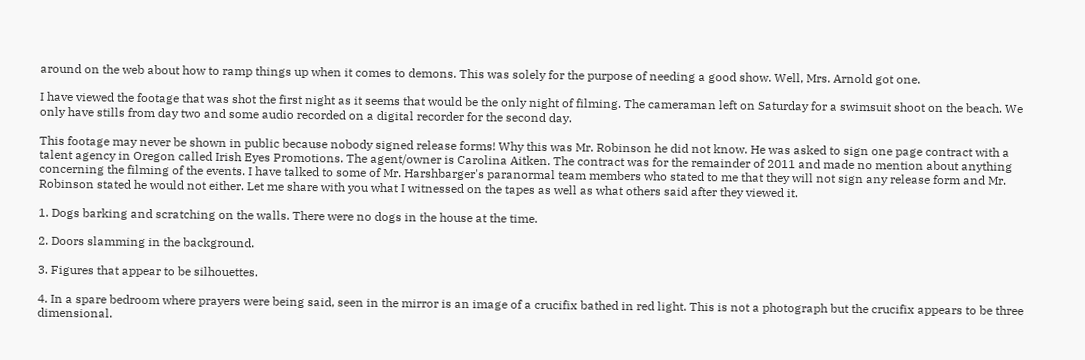around on the web about how to ramp things up when it comes to demons. This was solely for the purpose of needing a good show. Well, Mrs. Arnold got one.

I have viewed the footage that was shot the first night as it seems that would be the only night of filming. The cameraman left on Saturday for a swimsuit shoot on the beach. We only have stills from day two and some audio recorded on a digital recorder for the second day.

This footage may never be shown in public because nobody signed release forms! Why this was Mr. Robinson he did not know. He was asked to sign one page contract with a talent agency in Oregon called Irish Eyes Promotions. The agent/owner is Carolina Aitken. The contract was for the remainder of 2011 and made no mention about anything concerning the filming of the events. I have talked to some of Mr. Harshbarger's paranormal team members who stated to me that they will not sign any release form and Mr. Robinson stated he would not either. Let me share with you what I witnessed on the tapes as well as what others said after they viewed it.

1. Dogs barking and scratching on the walls. There were no dogs in the house at the time.

2. Doors slamming in the background.

3. Figures that appear to be silhouettes.

4. In a spare bedroom where prayers were being said, seen in the mirror is an image of a crucifix bathed in red light. This is not a photograph but the crucifix appears to be three dimensional.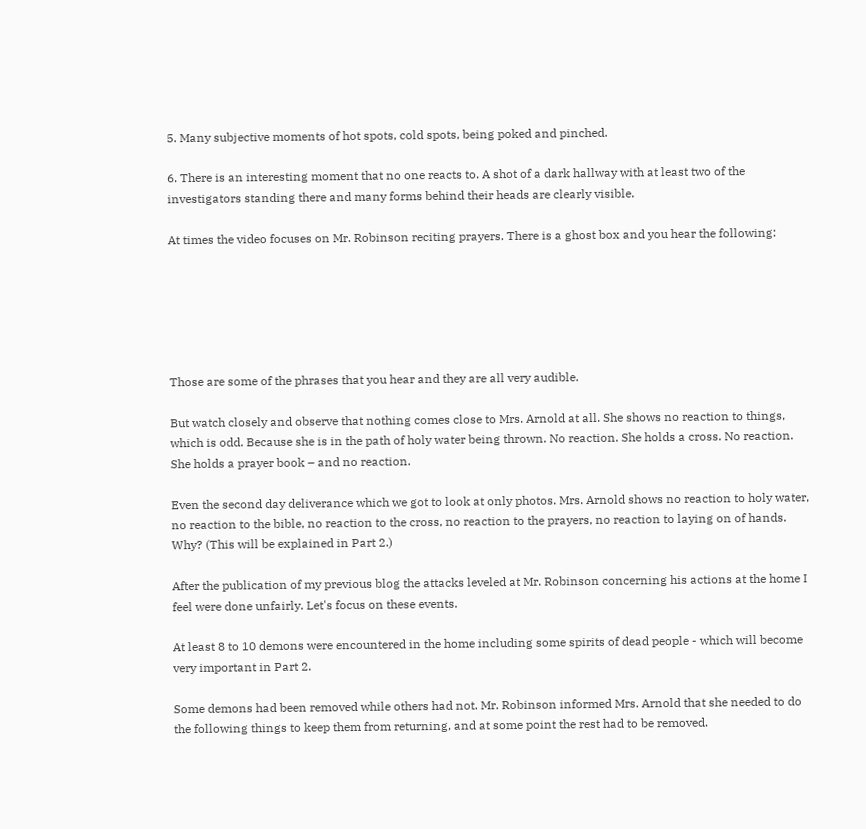5. Many subjective moments of hot spots, cold spots, being poked and pinched.

6. There is an interesting moment that no one reacts to. A shot of a dark hallway with at least two of the investigators standing there and many forms behind their heads are clearly visible.

At times the video focuses on Mr. Robinson reciting prayers. There is a ghost box and you hear the following:






Those are some of the phrases that you hear and they are all very audible.

But watch closely and observe that nothing comes close to Mrs. Arnold at all. She shows no reaction to things, which is odd. Because she is in the path of holy water being thrown. No reaction. She holds a cross. No reaction. She holds a prayer book – and no reaction.

Even the second day deliverance which we got to look at only photos. Mrs. Arnold shows no reaction to holy water, no reaction to the bible, no reaction to the cross, no reaction to the prayers, no reaction to laying on of hands. Why? (This will be explained in Part 2.)

After the publication of my previous blog the attacks leveled at Mr. Robinson concerning his actions at the home I feel were done unfairly. Let's focus on these events.

At least 8 to 10 demons were encountered in the home including some spirits of dead people - which will become very important in Part 2.

Some demons had been removed while others had not. Mr. Robinson informed Mrs. Arnold that she needed to do the following things to keep them from returning, and at some point the rest had to be removed.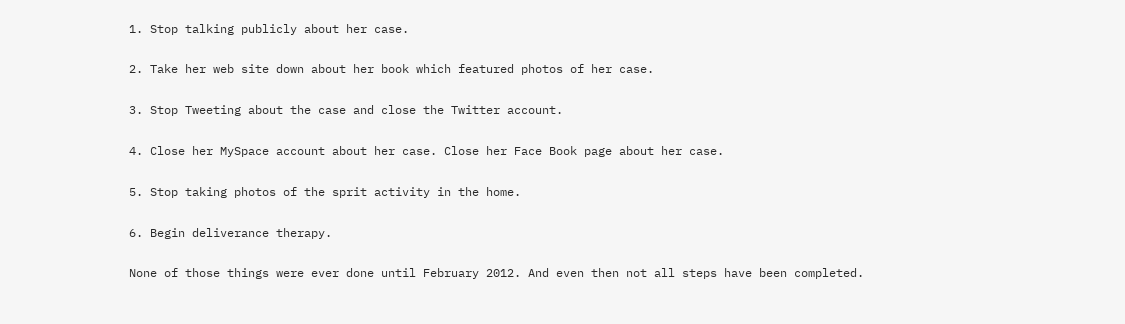1. Stop talking publicly about her case.

2. Take her web site down about her book which featured photos of her case.

3. Stop Tweeting about the case and close the Twitter account.

4. Close her MySpace account about her case. Close her Face Book page about her case.

5. Stop taking photos of the sprit activity in the home.

6. Begin deliverance therapy.

None of those things were ever done until February 2012. And even then not all steps have been completed.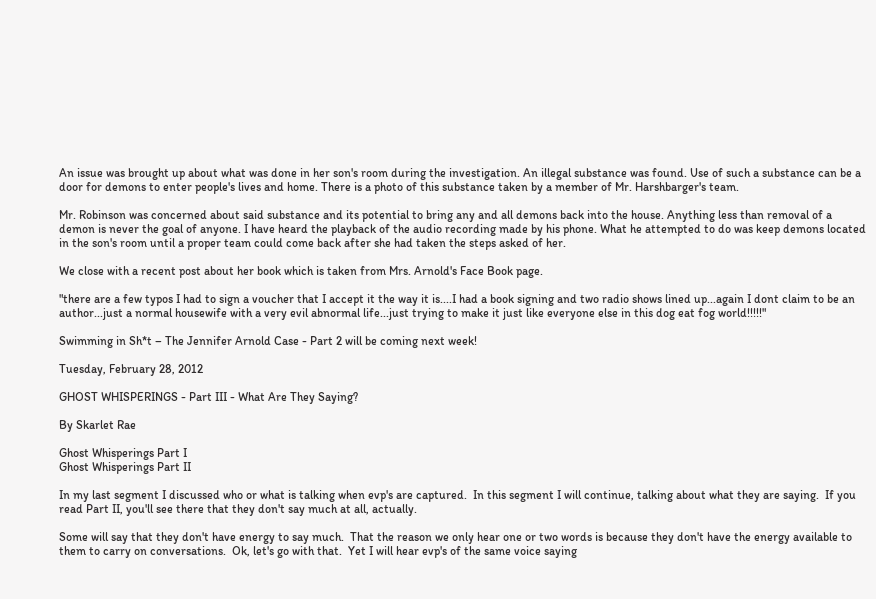An issue was brought up about what was done in her son's room during the investigation. An illegal substance was found. Use of such a substance can be a door for demons to enter people's lives and home. There is a photo of this substance taken by a member of Mr. Harshbarger's team.

Mr. Robinson was concerned about said substance and its potential to bring any and all demons back into the house. Anything less than removal of a demon is never the goal of anyone. I have heard the playback of the audio recording made by his phone. What he attempted to do was keep demons located in the son's room until a proper team could come back after she had taken the steps asked of her.

We close with a recent post about her book which is taken from Mrs. Arnold's Face Book page.

"there are a few typos I had to sign a voucher that I accept it the way it is....I had a book signing and two radio shows lined up...again I dont claim to be an author...just a normal housewife with a very evil abnormal life...just trying to make it just like everyone else in this dog eat fog world!!!!!"

Swimming in Sh*t – The Jennifer Arnold Case - Part 2 will be coming next week!

Tuesday, February 28, 2012

GHOST WHISPERINGS - Part III - What Are They Saying?

By Skarlet Rae

Ghost Whisperings Part I
Ghost Whisperings Part II

In my last segment I discussed who or what is talking when evp's are captured.  In this segment I will continue, talking about what they are saying.  If you read Part II, you'll see there that they don't say much at all, actually.

Some will say that they don't have energy to say much.  That the reason we only hear one or two words is because they don't have the energy available to them to carry on conversations.  Ok, let's go with that.  Yet I will hear evp's of the same voice saying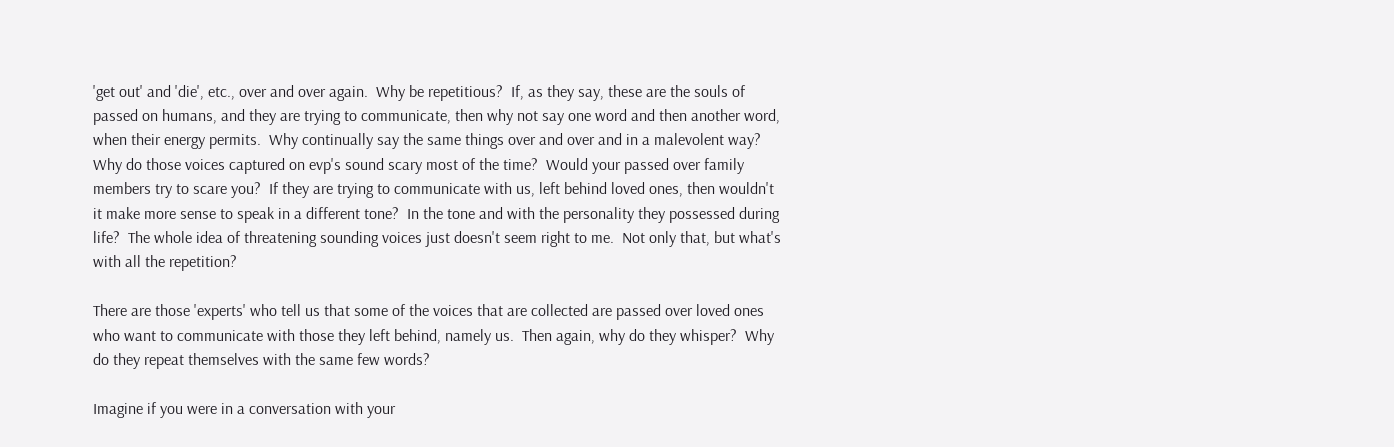'get out' and 'die', etc., over and over again.  Why be repetitious?  If, as they say, these are the souls of passed on humans, and they are trying to communicate, then why not say one word and then another word, when their energy permits.  Why continually say the same things over and over and in a malevolent way?  Why do those voices captured on evp's sound scary most of the time?  Would your passed over family members try to scare you?  If they are trying to communicate with us, left behind loved ones, then wouldn't it make more sense to speak in a different tone?  In the tone and with the personality they possessed during life?  The whole idea of threatening sounding voices just doesn't seem right to me.  Not only that, but what's with all the repetition?

There are those 'experts' who tell us that some of the voices that are collected are passed over loved ones who want to communicate with those they left behind, namely us.  Then again, why do they whisper?  Why do they repeat themselves with the same few words?

Imagine if you were in a conversation with your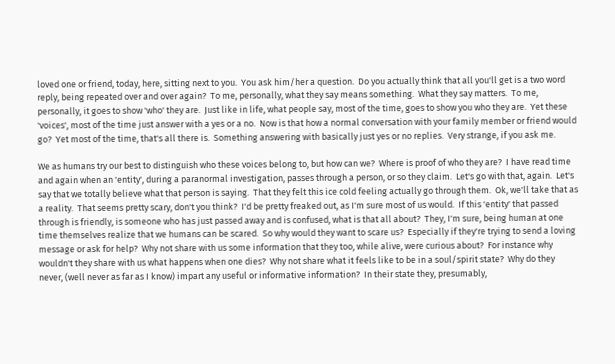loved one or friend, today, here, sitting next to you.  You ask him/her a question.  Do you actually think that all you'll get is a two word reply, being repeated over and over again?  To me, personally, what they say means something.  What they say matters.  To me, personally, it goes to show 'who' they are.  Just like in life, what people say, most of the time, goes to show you who they are.  Yet these 'voices', most of the time just answer with a yes or a no.  Now is that how a normal conversation with your family member or friend would go?  Yet most of the time, that's all there is.  Something answering with basically just yes or no replies.  Very strange, if you ask me.

We as humans try our best to distinguish who these voices belong to, but how can we?  Where is proof of who they are?  I have read time and again when an 'entity', during a paranormal investigation, passes through a person, or so they claim.  Let's go with that, again.  Let's say that we totally believe what that person is saying.  That they felt this ice cold feeling actually go through them.  Ok, we'll take that as a reality.  That seems pretty scary, don't you think?  I'd be pretty freaked out, as I'm sure most of us would.  If this 'entity' that passed through is friendly, is someone who has just passed away and is confused, what is that all about?  They, I'm sure, being human at one time themselves realize that we humans can be scared.  So why would they want to scare us?  Especially if they're trying to send a loving message or ask for help?  Why not share with us some information that they too, while alive, were curious about?  For instance why wouldn't they share with us what happens when one dies?  Why not share what it feels like to be in a soul/spirit state?  Why do they never, (well never as far as I know) impart any useful or informative information?  In their state they, presumably,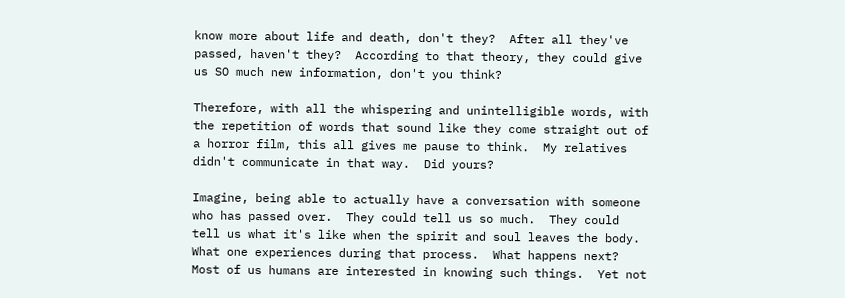know more about life and death, don't they?  After all they've passed, haven't they?  According to that theory, they could give us SO much new information, don't you think?

Therefore, with all the whispering and unintelligible words, with the repetition of words that sound like they come straight out of a horror film, this all gives me pause to think.  My relatives didn't communicate in that way.  Did yours?

Imagine, being able to actually have a conversation with someone who has passed over.  They could tell us so much.  They could tell us what it's like when the spirit and soul leaves the body.  What one experiences during that process.  What happens next?  Most of us humans are interested in knowing such things.  Yet not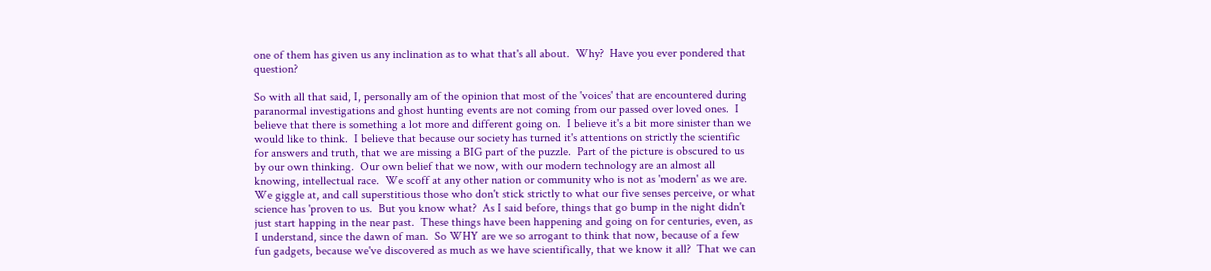one of them has given us any inclination as to what that's all about.  Why?  Have you ever pondered that question?

So with all that said, I, personally am of the opinion that most of the 'voices' that are encountered during paranormal investigations and ghost hunting events are not coming from our passed over loved ones.  I believe that there is something a lot more and different going on.  I believe it's a bit more sinister than we would like to think.  I believe that because our society has turned it's attentions on strictly the scientific for answers and truth, that we are missing a BIG part of the puzzle.  Part of the picture is obscured to us by our own thinking.  Our own belief that we now, with our modern technology are an almost all knowing, intellectual race.  We scoff at any other nation or community who is not as 'modern' as we are.  We giggle at, and call superstitious those who don't stick strictly to what our five senses perceive, or what science has 'proven to us.  But you know what?  As I said before, things that go bump in the night didn't just start happing in the near past.  These things have been happening and going on for centuries, even, as I understand, since the dawn of man.  So WHY are we so arrogant to think that now, because of a few fun gadgets, because we've discovered as much as we have scientifically, that we know it all?  That we can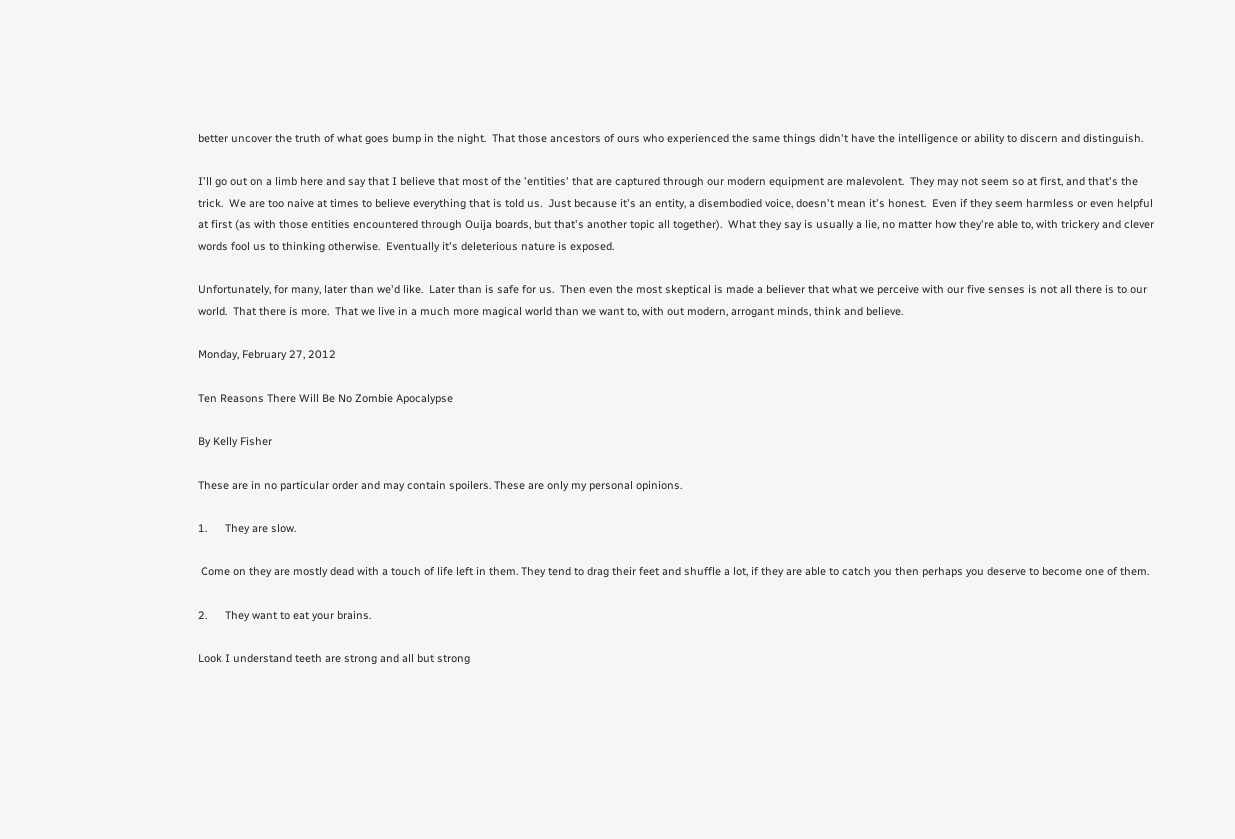better uncover the truth of what goes bump in the night.  That those ancestors of ours who experienced the same things didn't have the intelligence or ability to discern and distinguish.

I'll go out on a limb here and say that I believe that most of the 'entities' that are captured through our modern equipment are malevolent.  They may not seem so at first, and that's the trick.  We are too naive at times to believe everything that is told us.  Just because it's an entity, a disembodied voice, doesn't mean it's honest.  Even if they seem harmless or even helpful at first (as with those entities encountered through Ouija boards, but that's another topic all together).  What they say is usually a lie, no matter how they're able to, with trickery and clever words fool us to thinking otherwise.  Eventually it's deleterious nature is exposed.

Unfortunately, for many, later than we'd like.  Later than is safe for us.  Then even the most skeptical is made a believer that what we perceive with our five senses is not all there is to our world.  That there is more.  That we live in a much more magical world than we want to, with out modern, arrogant minds, think and believe.

Monday, February 27, 2012

Ten Reasons There Will Be No Zombie Apocalypse

By Kelly Fisher

These are in no particular order and may contain spoilers. These are only my personal opinions.

1.      They are slow.

 Come on they are mostly dead with a touch of life left in them. They tend to drag their feet and shuffle a lot, if they are able to catch you then perhaps you deserve to become one of them.

2.      They want to eat your brains.

Look I understand teeth are strong and all but strong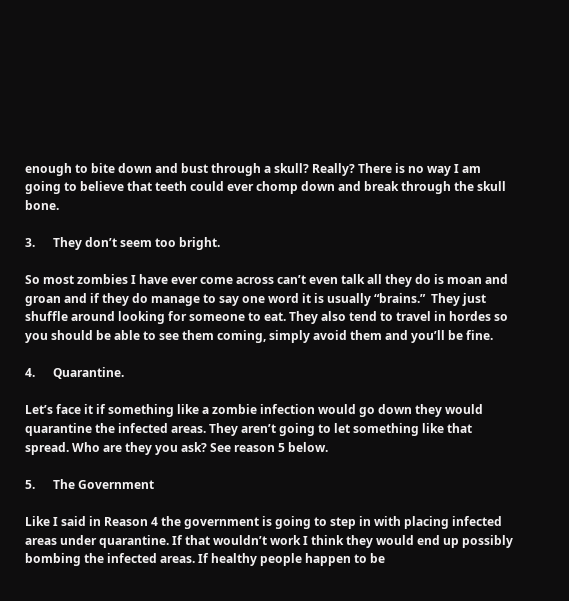enough to bite down and bust through a skull? Really? There is no way I am going to believe that teeth could ever chomp down and break through the skull bone.

3.      They don’t seem too bright.

So most zombies I have ever come across can’t even talk all they do is moan and groan and if they do manage to say one word it is usually “brains.”  They just shuffle around looking for someone to eat. They also tend to travel in hordes so you should be able to see them coming, simply avoid them and you’ll be fine.

4.      Quarantine.

Let’s face it if something like a zombie infection would go down they would quarantine the infected areas. They aren’t going to let something like that spread. Who are they you ask? See reason 5 below.

5.      The Government

Like I said in Reason 4 the government is going to step in with placing infected areas under quarantine. If that wouldn’t work I think they would end up possibly bombing the infected areas. If healthy people happen to be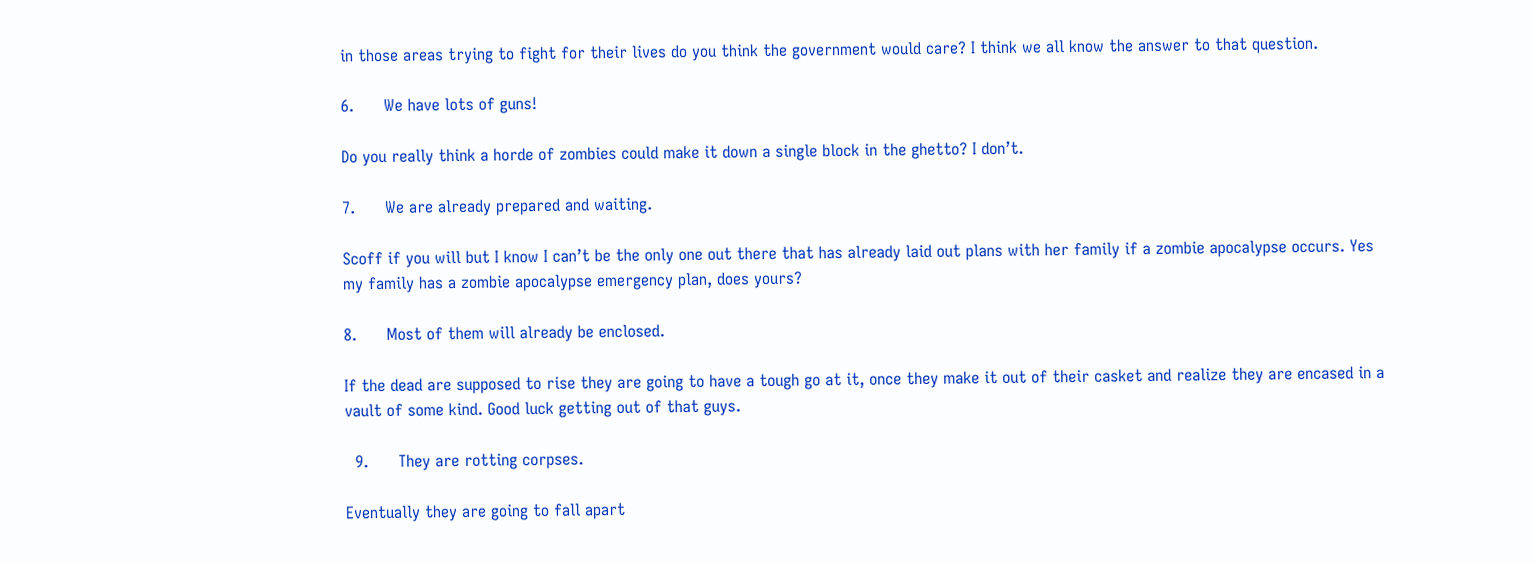in those areas trying to fight for their lives do you think the government would care? I think we all know the answer to that question.

6.      We have lots of guns!

Do you really think a horde of zombies could make it down a single block in the ghetto? I don’t.

7.      We are already prepared and waiting.

Scoff if you will but I know I can’t be the only one out there that has already laid out plans with her family if a zombie apocalypse occurs. Yes my family has a zombie apocalypse emergency plan, does yours?

8.      Most of them will already be enclosed.

If the dead are supposed to rise they are going to have a tough go at it, once they make it out of their casket and realize they are encased in a vault of some kind. Good luck getting out of that guys.

  9.      They are rotting corpses.

Eventually they are going to fall apart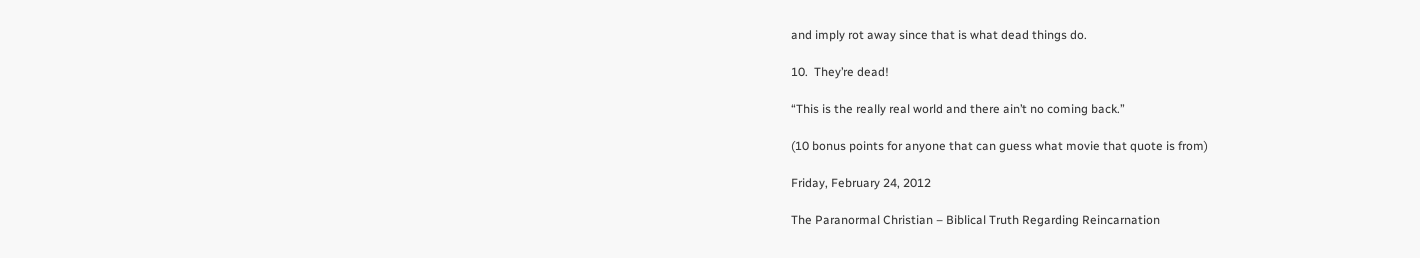and imply rot away since that is what dead things do.

10.  They’re dead!

“This is the really real world and there ain’t no coming back.”

(10 bonus points for anyone that can guess what movie that quote is from)

Friday, February 24, 2012

The Paranormal Christian – Biblical Truth Regarding Reincarnation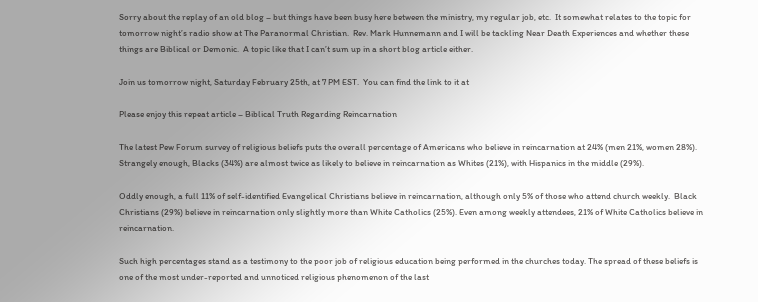Sorry about the replay of an old blog – but things have been busy here between the ministry, my regular job, etc.  It somewhat relates to the topic for tomorrow night’s radio show at The Paranormal Christian.  Rev. Mark Hunnemann and I will be tackling Near Death Experiences and whether these things are Biblical or Demonic.  A topic like that I can’t sum up in a short blog article either.

Join us tomorrow night, Saturday February 25th, at 7 PM EST.  You can find the link to it at

Please enjoy this repeat article – Biblical Truth Regarding Reincarnation

The latest Pew Forum survey of religious beliefs puts the overall percentage of Americans who believe in reincarnation at 24% (men 21%, women 28%).  Strangely enough, Blacks (34%) are almost twice as likely to believe in reincarnation as Whites (21%), with Hispanics in the middle (29%).

Oddly enough, a full 11% of self-identified Evangelical Christians believe in reincarnation, although only 5% of those who attend church weekly.  Black Christians (29%) believe in reincarnation only slightly more than White Catholics (25%). Even among weekly attendees, 21% of White Catholics believe in reincarnation.

Such high percentages stand as a testimony to the poor job of religious education being performed in the churches today. The spread of these beliefs is one of the most under-reported and unnoticed religious phenomenon of the last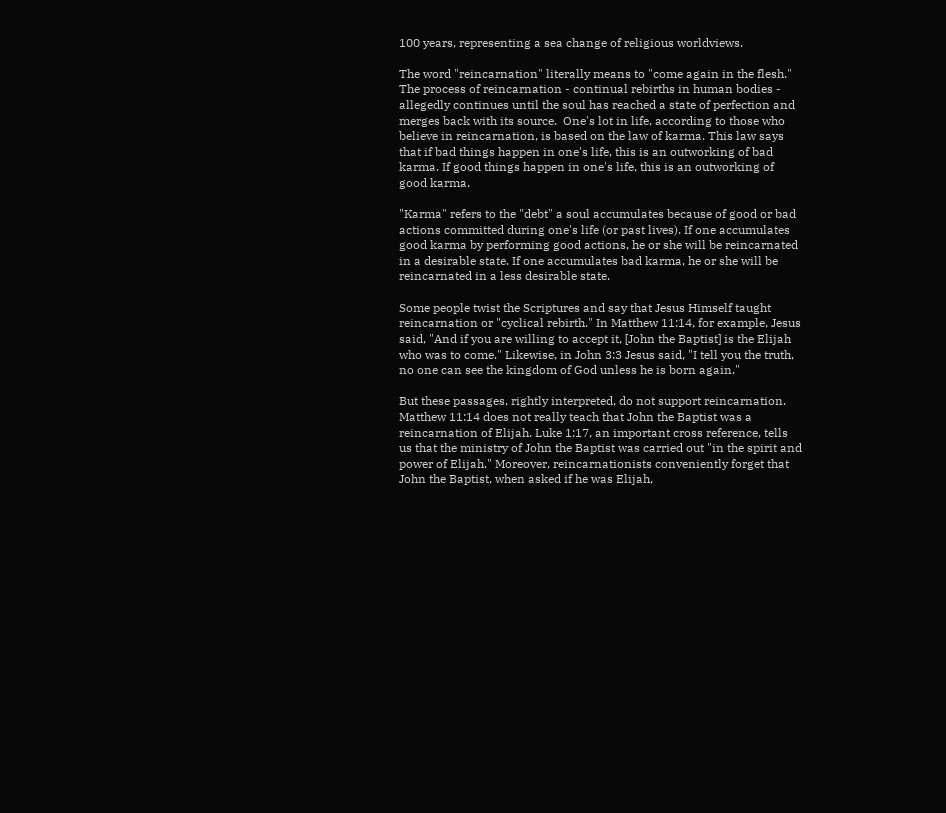100 years, representing a sea change of religious worldviews.

The word "reincarnation" literally means to "come again in the flesh." The process of reincarnation - continual rebirths in human bodies - allegedly continues until the soul has reached a state of perfection and merges back with its source.  One's lot in life, according to those who believe in reincarnation, is based on the law of karma. This law says that if bad things happen in one's life, this is an outworking of bad karma. If good things happen in one's life, this is an outworking of good karma.

"Karma" refers to the "debt" a soul accumulates because of good or bad actions committed during one's life (or past lives). If one accumulates good karma by performing good actions, he or she will be reincarnated in a desirable state. If one accumulates bad karma, he or she will be reincarnated in a less desirable state.

Some people twist the Scriptures and say that Jesus Himself taught reincarnation or "cyclical rebirth." In Matthew 11:14, for example, Jesus said, "And if you are willing to accept it, [John the Baptist] is the Elijah who was to come." Likewise, in John 3:3 Jesus said, "I tell you the truth, no one can see the kingdom of God unless he is born again."

But these passages, rightly interpreted, do not support reincarnation. Matthew 11:14 does not really teach that John the Baptist was a reincarnation of Elijah. Luke 1:17, an important cross reference, tells us that the ministry of John the Baptist was carried out "in the spirit and power of Elijah." Moreover, reincarnationists conveniently forget that John the Baptist, when asked if he was Elijah,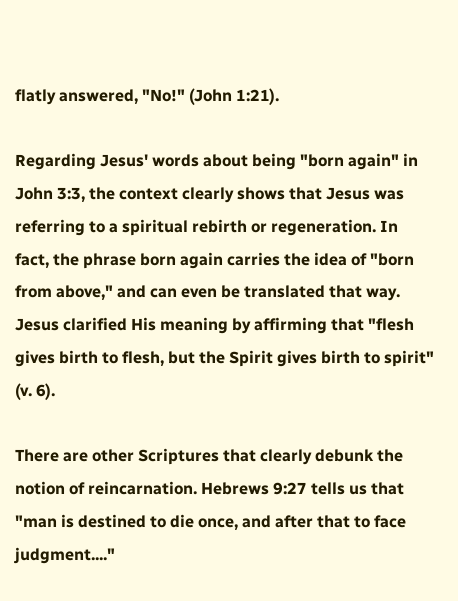flatly answered, "No!" (John 1:21).

Regarding Jesus' words about being "born again" in John 3:3, the context clearly shows that Jesus was referring to a spiritual rebirth or regeneration. In fact, the phrase born again carries the idea of "born from above," and can even be translated that way. Jesus clarified His meaning by affirming that "flesh gives birth to flesh, but the Spirit gives birth to spirit" (v. 6).

There are other Scriptures that clearly debunk the notion of reincarnation. Hebrews 9:27 tells us that "man is destined to die once, and after that to face judgment...."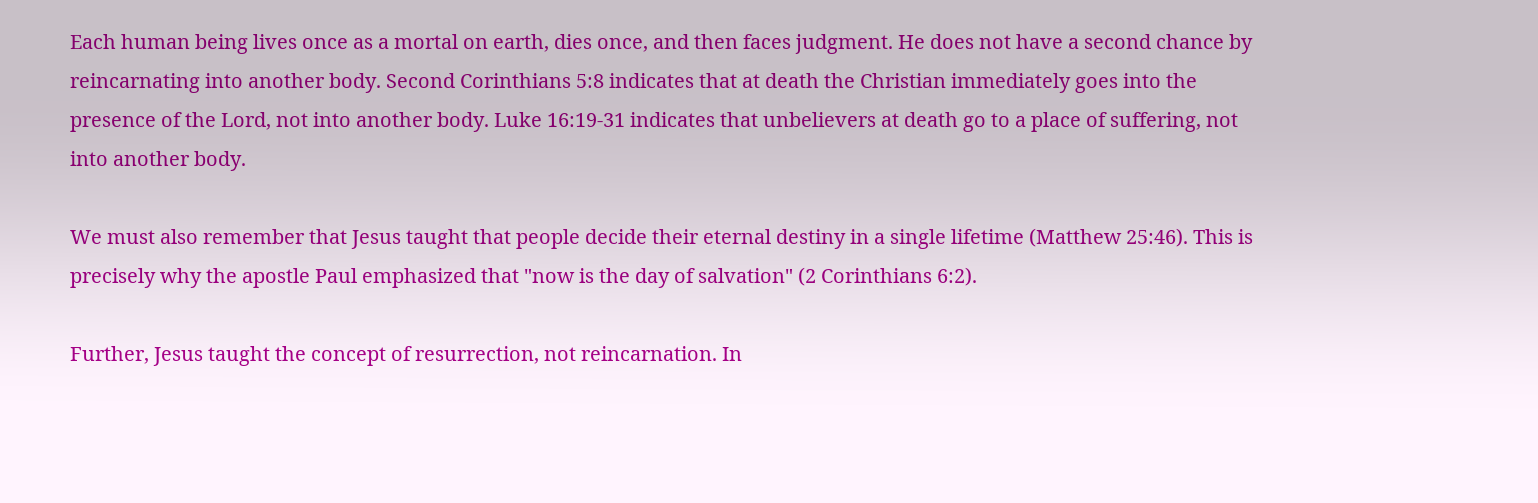Each human being lives once as a mortal on earth, dies once, and then faces judgment. He does not have a second chance by reincarnating into another body. Second Corinthians 5:8 indicates that at death the Christian immediately goes into the presence of the Lord, not into another body. Luke 16:19-31 indicates that unbelievers at death go to a place of suffering, not into another body.

We must also remember that Jesus taught that people decide their eternal destiny in a single lifetime (Matthew 25:46). This is precisely why the apostle Paul emphasized that "now is the day of salvation" (2 Corinthians 6:2).

Further, Jesus taught the concept of resurrection, not reincarnation. In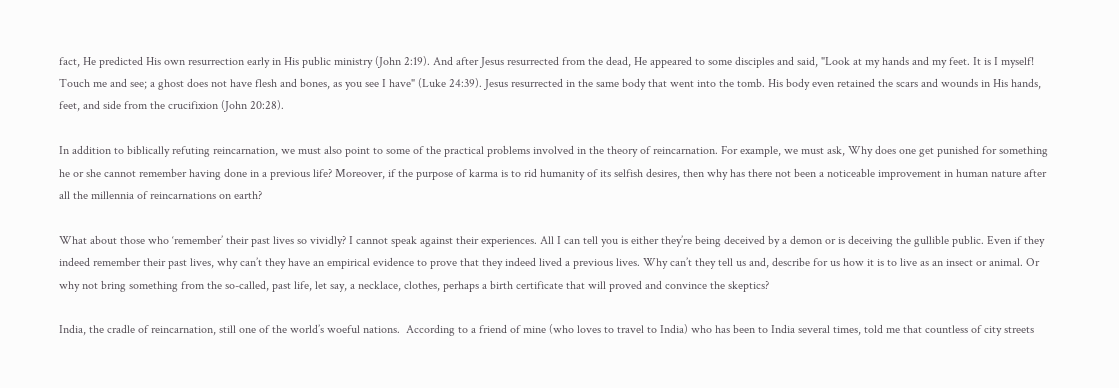fact, He predicted His own resurrection early in His public ministry (John 2:19). And after Jesus resurrected from the dead, He appeared to some disciples and said, "Look at my hands and my feet. It is I myself! Touch me and see; a ghost does not have flesh and bones, as you see I have" (Luke 24:39). Jesus resurrected in the same body that went into the tomb. His body even retained the scars and wounds in His hands, feet, and side from the crucifixion (John 20:28).

In addition to biblically refuting reincarnation, we must also point to some of the practical problems involved in the theory of reincarnation. For example, we must ask, Why does one get punished for something he or she cannot remember having done in a previous life? Moreover, if the purpose of karma is to rid humanity of its selfish desires, then why has there not been a noticeable improvement in human nature after all the millennia of reincarnations on earth?

What about those who ‘remember’ their past lives so vividly? I cannot speak against their experiences. All I can tell you is either they’re being deceived by a demon or is deceiving the gullible public. Even if they indeed remember their past lives, why can’t they have an empirical evidence to prove that they indeed lived a previous lives. Why can’t they tell us and, describe for us how it is to live as an insect or animal. Or why not bring something from the so-called, past life, let say, a necklace, clothes, perhaps a birth certificate that will proved and convince the skeptics?

India, the cradle of reincarnation, still one of the world’s woeful nations.  According to a friend of mine (who loves to travel to India) who has been to India several times, told me that countless of city streets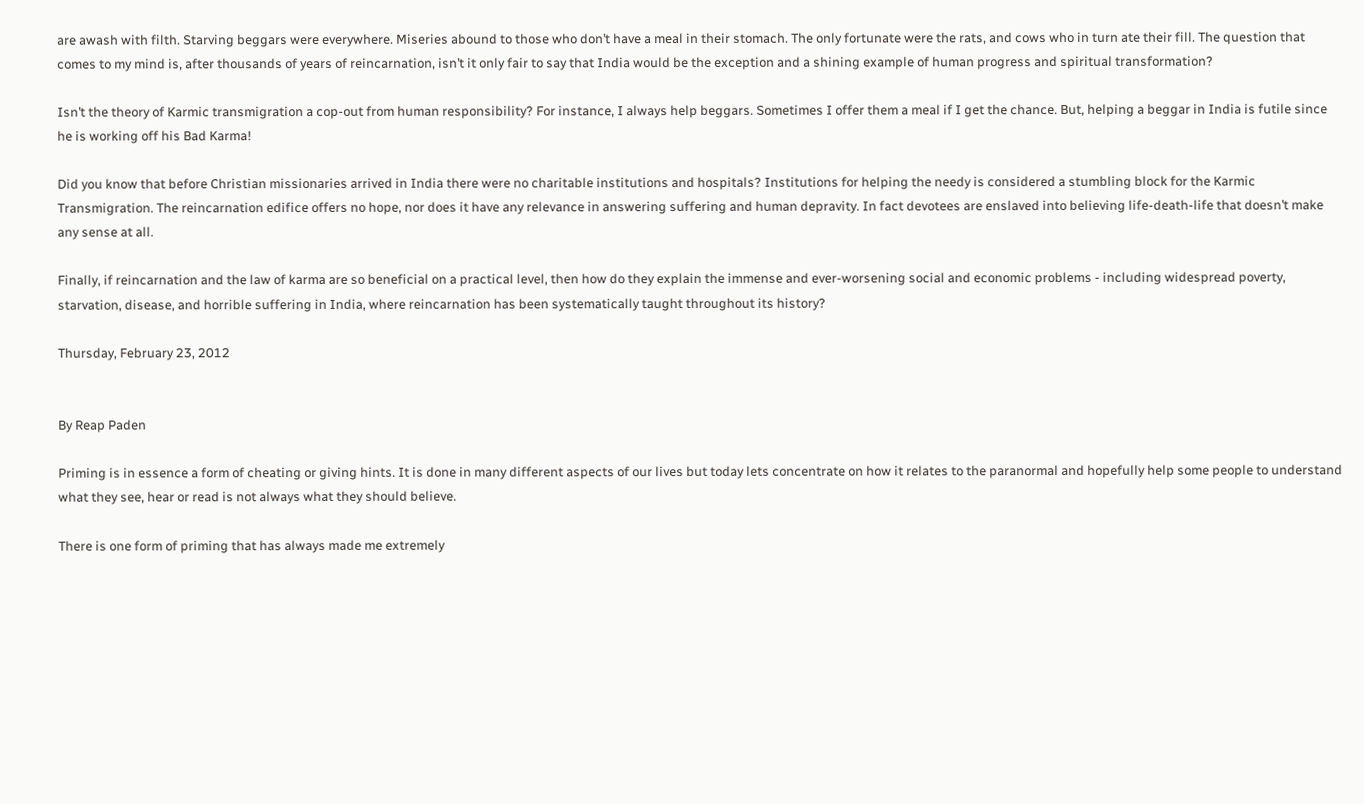are awash with filth. Starving beggars were everywhere. Miseries abound to those who don’t have a meal in their stomach. The only fortunate were the rats, and cows who in turn ate their fill. The question that comes to my mind is, after thousands of years of reincarnation, isn’t it only fair to say that India would be the exception and a shining example of human progress and spiritual transformation?

Isn’t the theory of Karmic transmigration a cop-out from human responsibility? For instance, I always help beggars. Sometimes I offer them a meal if I get the chance. But, helping a beggar in India is futile since he is working off his Bad Karma!

Did you know that before Christian missionaries arrived in India there were no charitable institutions and hospitals? Institutions for helping the needy is considered a stumbling block for the Karmic Transmigration. The reincarnation edifice offers no hope, nor does it have any relevance in answering suffering and human depravity. In fact devotees are enslaved into believing life-death-life that doesn’t make any sense at all.

Finally, if reincarnation and the law of karma are so beneficial on a practical level, then how do they explain the immense and ever-worsening social and economic problems - including widespread poverty, starvation, disease, and horrible suffering in India, where reincarnation has been systematically taught throughout its history?

Thursday, February 23, 2012


By Reap Paden

Priming is in essence a form of cheating or giving hints. It is done in many different aspects of our lives but today lets concentrate on how it relates to the paranormal and hopefully help some people to understand what they see, hear or read is not always what they should believe.

There is one form of priming that has always made me extremely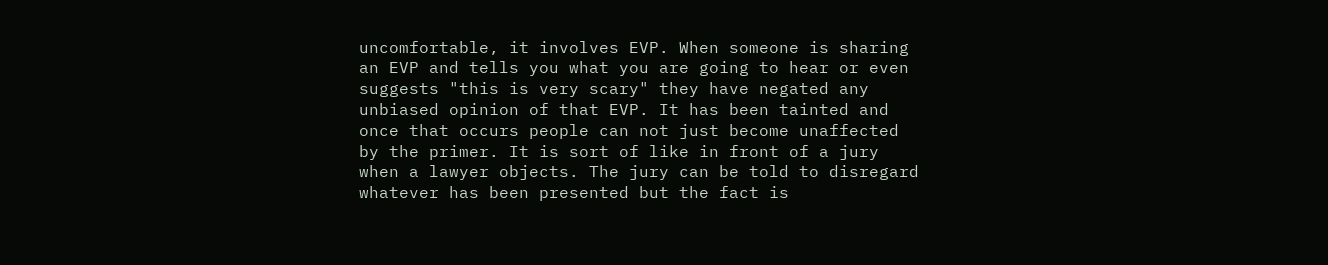uncomfortable, it involves EVP. When someone is sharing an EVP and tells you what you are going to hear or even suggests "this is very scary" they have negated any unbiased opinion of that EVP. It has been tainted and once that occurs people can not just become unaffected by the primer. It is sort of like in front of a jury when a lawyer objects. The jury can be told to disregard whatever has been presented but the fact is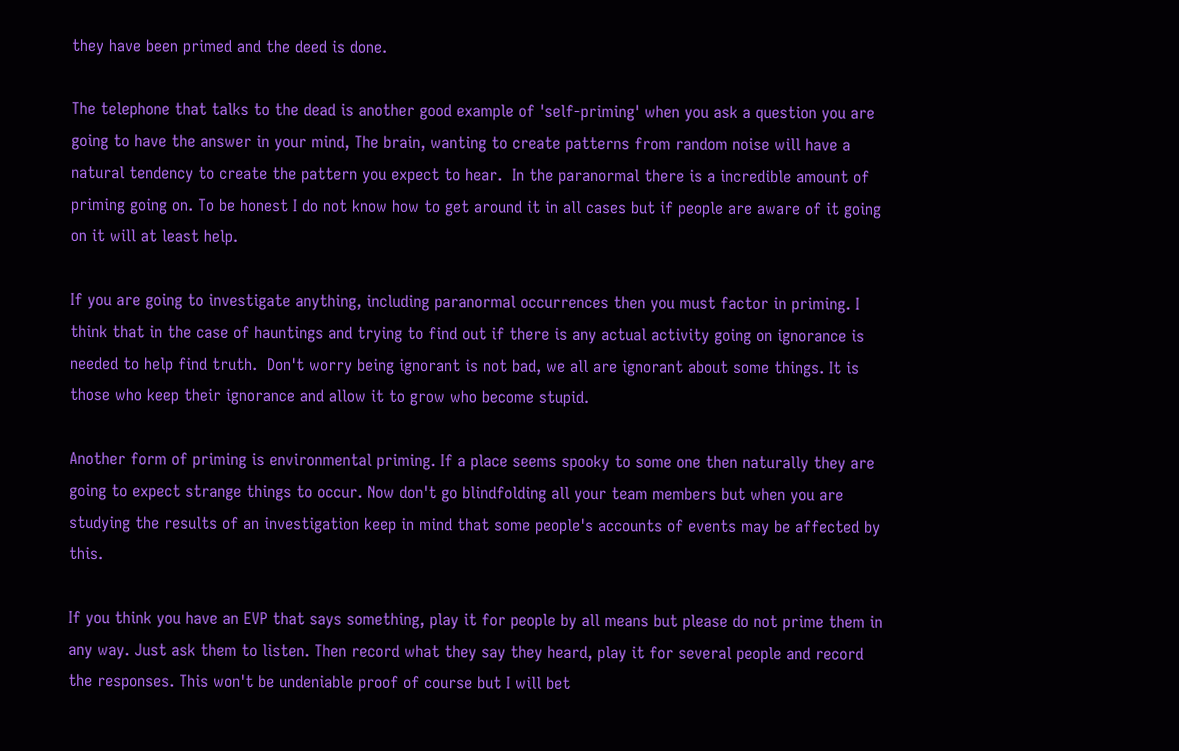they have been primed and the deed is done.

The telephone that talks to the dead is another good example of 'self-priming' when you ask a question you are going to have the answer in your mind, The brain, wanting to create patterns from random noise will have a natural tendency to create the pattern you expect to hear.  In the paranormal there is a incredible amount of priming going on. To be honest I do not know how to get around it in all cases but if people are aware of it going on it will at least help.

If you are going to investigate anything, including paranormal occurrences then you must factor in priming. I think that in the case of hauntings and trying to find out if there is any actual activity going on ignorance is needed to help find truth.  Don't worry being ignorant is not bad, we all are ignorant about some things. It is those who keep their ignorance and allow it to grow who become stupid.

Another form of priming is environmental priming. If a place seems spooky to some one then naturally they are going to expect strange things to occur. Now don't go blindfolding all your team members but when you are studying the results of an investigation keep in mind that some people's accounts of events may be affected by this.

If you think you have an EVP that says something, play it for people by all means but please do not prime them in any way. Just ask them to listen. Then record what they say they heard, play it for several people and record the responses. This won't be undeniable proof of course but I will bet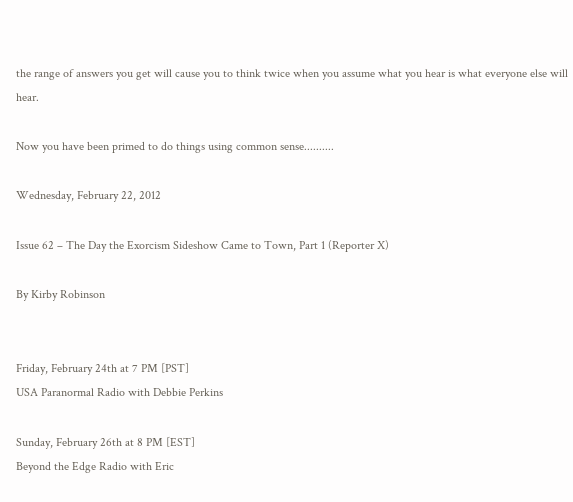the range of answers you get will cause you to think twice when you assume what you hear is what everyone else will hear.

Now you have been primed to do things using common sense..........

Wednesday, February 22, 2012

Issue 62 – The Day the Exorcism Sideshow Came to Town, Part 1 (Reporter X)

By Kirby Robinson


Friday, February 24th at 7 PM [PST]
USA Paranormal Radio with Debbie Perkins

Sunday, February 26th at 8 PM [EST]
Beyond the Edge Radio with Eric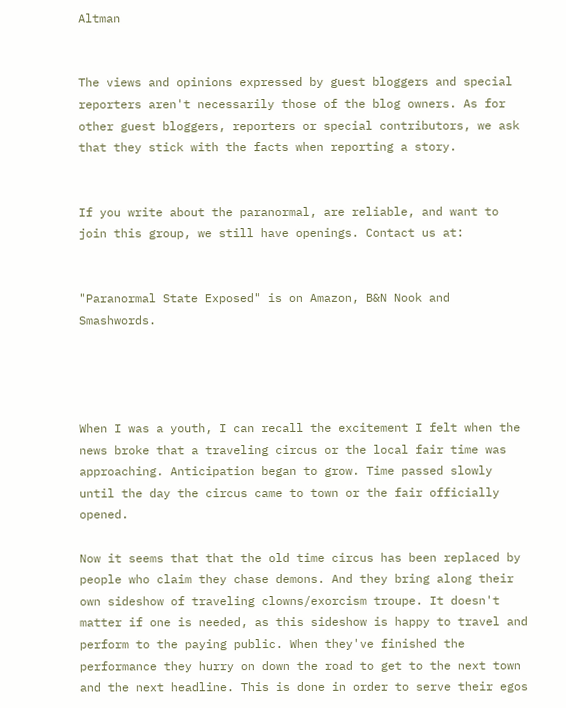Altman


The views and opinions expressed by guest bloggers and special reporters aren't necessarily those of the blog owners. As for other guest bloggers, reporters or special contributors, we ask that they stick with the facts when reporting a story.


If you write about the paranormal, are reliable, and want to join this group, we still have openings. Contact us at:


"Paranormal State Exposed" is on Amazon, B&N Nook and Smashwords.




When I was a youth, I can recall the excitement I felt when the news broke that a traveling circus or the local fair time was approaching. Anticipation began to grow. Time passed slowly until the day the circus came to town or the fair officially opened.

Now it seems that that the old time circus has been replaced by people who claim they chase demons. And they bring along their own sideshow of traveling clowns/exorcism troupe. It doesn't matter if one is needed, as this sideshow is happy to travel and perform to the paying public. When they've finished the performance they hurry on down the road to get to the next town and the next headline. This is done in order to serve their egos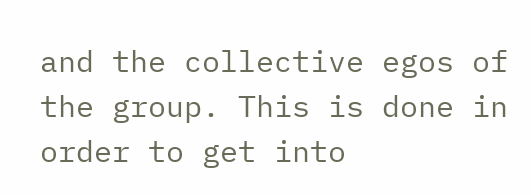and the collective egos of the group. This is done in order to get into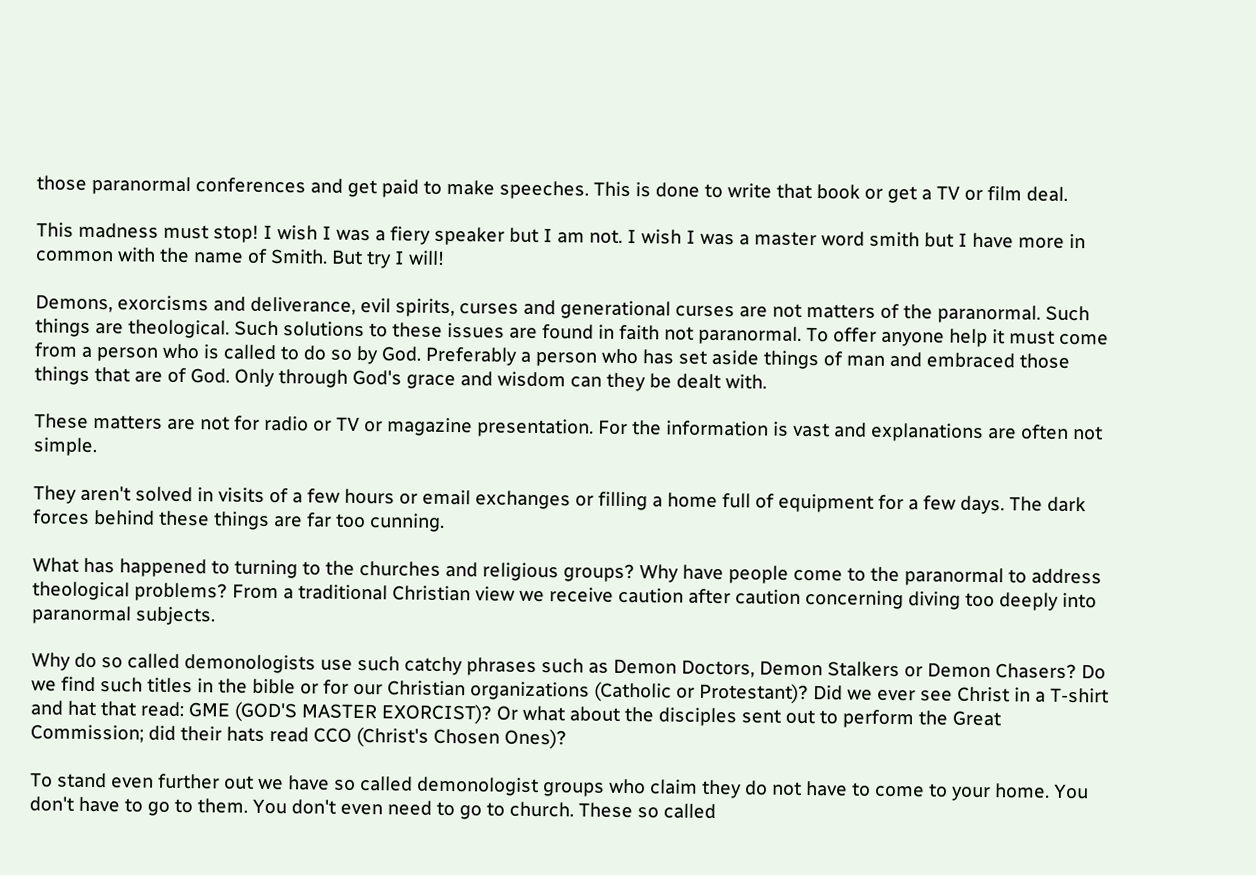those paranormal conferences and get paid to make speeches. This is done to write that book or get a TV or film deal.

This madness must stop! I wish I was a fiery speaker but I am not. I wish I was a master word smith but I have more in common with the name of Smith. But try I will!

Demons, exorcisms and deliverance, evil spirits, curses and generational curses are not matters of the paranormal. Such things are theological. Such solutions to these issues are found in faith not paranormal. To offer anyone help it must come from a person who is called to do so by God. Preferably a person who has set aside things of man and embraced those things that are of God. Only through God's grace and wisdom can they be dealt with.

These matters are not for radio or TV or magazine presentation. For the information is vast and explanations are often not simple.

They aren't solved in visits of a few hours or email exchanges or filling a home full of equipment for a few days. The dark forces behind these things are far too cunning.

What has happened to turning to the churches and religious groups? Why have people come to the paranormal to address theological problems? From a traditional Christian view we receive caution after caution concerning diving too deeply into paranormal subjects.

Why do so called demonologists use such catchy phrases such as Demon Doctors, Demon Stalkers or Demon Chasers? Do we find such titles in the bible or for our Christian organizations (Catholic or Protestant)? Did we ever see Christ in a T-shirt and hat that read: GME (GOD'S MASTER EXORCIST)? Or what about the disciples sent out to perform the Great Commission; did their hats read CCO (Christ's Chosen Ones)?

To stand even further out we have so called demonologist groups who claim they do not have to come to your home. You don't have to go to them. You don't even need to go to church. These so called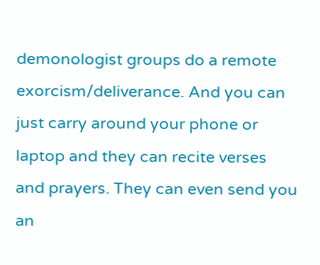demonologist groups do a remote exorcism/deliverance. And you can just carry around your phone or laptop and they can recite verses and prayers. They can even send you an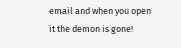email and when you open it the demon is gone!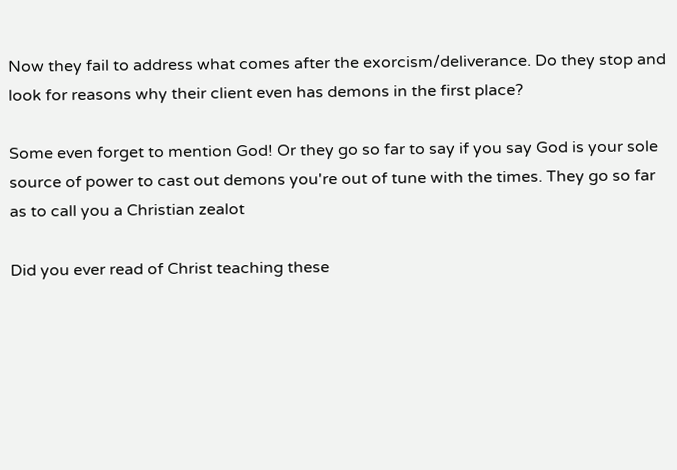Now they fail to address what comes after the exorcism/deliverance. Do they stop and look for reasons why their client even has demons in the first place?

Some even forget to mention God! Or they go so far to say if you say God is your sole source of power to cast out demons you're out of tune with the times. They go so far as to call you a Christian zealot

Did you ever read of Christ teaching these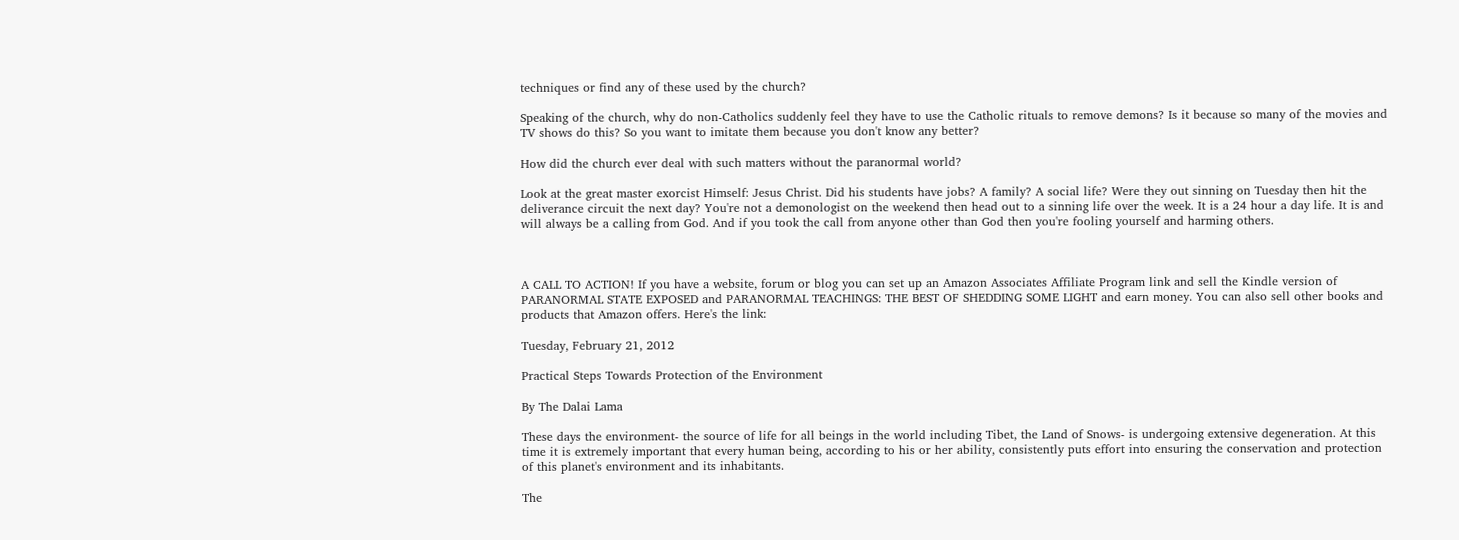techniques or find any of these used by the church?

Speaking of the church, why do non-Catholics suddenly feel they have to use the Catholic rituals to remove demons? Is it because so many of the movies and TV shows do this? So you want to imitate them because you don't know any better?

How did the church ever deal with such matters without the paranormal world?

Look at the great master exorcist Himself: Jesus Christ. Did his students have jobs? A family? A social life? Were they out sinning on Tuesday then hit the deliverance circuit the next day? You're not a demonologist on the weekend then head out to a sinning life over the week. It is a 24 hour a day life. It is and will always be a calling from God. And if you took the call from anyone other than God then you're fooling yourself and harming others.



A CALL TO ACTION! If you have a website, forum or blog you can set up an Amazon Associates Affiliate Program link and sell the Kindle version of PARANORMAL STATE EXPOSED and PARANORMAL TEACHINGS: THE BEST OF SHEDDING SOME LIGHT and earn money. You can also sell other books and products that Amazon offers. Here's the link:

Tuesday, February 21, 2012

Practical Steps Towards Protection of the Environment

By The Dalai Lama

These days the environment- the source of life for all beings in the world including Tibet, the Land of Snows- is undergoing extensive degeneration. At this time it is extremely important that every human being, according to his or her ability, consistently puts effort into ensuring the conservation and protection of this planet's environment and its inhabitants.

The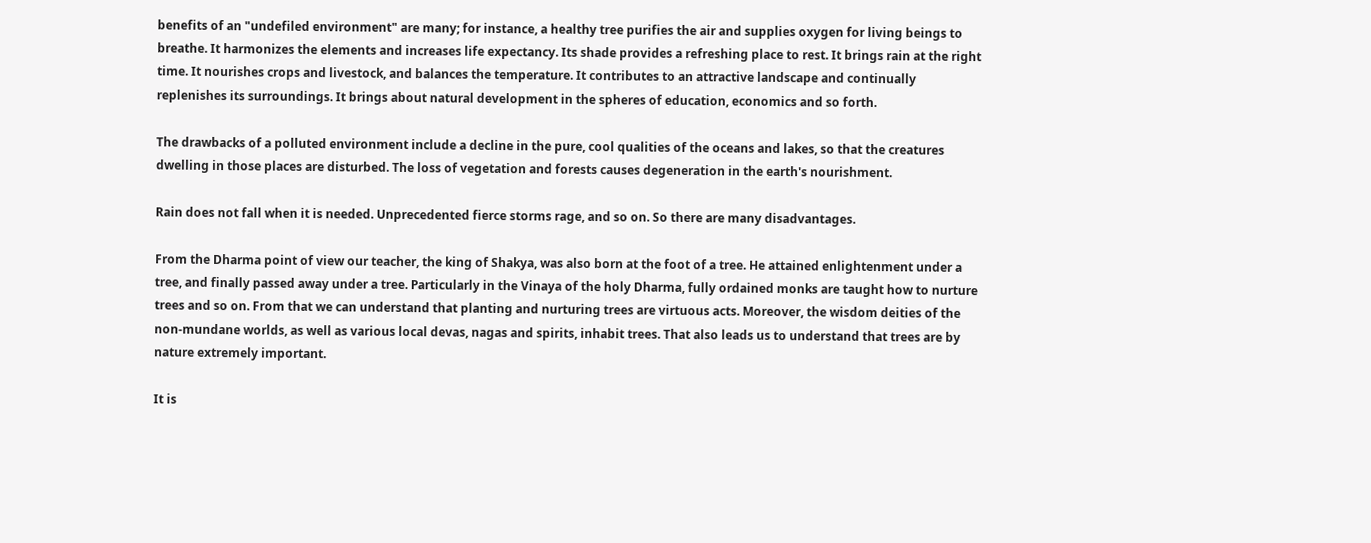benefits of an "undefiled environment" are many; for instance, a healthy tree purifies the air and supplies oxygen for living beings to breathe. It harmonizes the elements and increases life expectancy. Its shade provides a refreshing place to rest. It brings rain at the right time. It nourishes crops and livestock, and balances the temperature. It contributes to an attractive landscape and continually replenishes its surroundings. It brings about natural development in the spheres of education, economics and so forth.

The drawbacks of a polluted environment include a decline in the pure, cool qualities of the oceans and lakes, so that the creatures dwelling in those places are disturbed. The loss of vegetation and forests causes degeneration in the earth's nourishment.

Rain does not fall when it is needed. Unprecedented fierce storms rage, and so on. So there are many disadvantages.

From the Dharma point of view our teacher, the king of Shakya, was also born at the foot of a tree. He attained enlightenment under a tree, and finally passed away under a tree. Particularly in the Vinaya of the holy Dharma, fully ordained monks are taught how to nurture trees and so on. From that we can understand that planting and nurturing trees are virtuous acts. Moreover, the wisdom deities of the non-mundane worlds, as well as various local devas, nagas and spirits, inhabit trees. That also leads us to understand that trees are by nature extremely important.

It is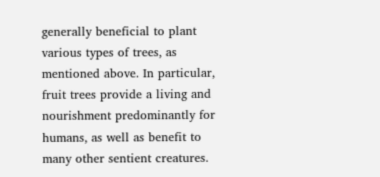generally beneficial to plant various types of trees, as mentioned above. In particular, fruit trees provide a living and nourishment predominantly for humans, as well as benefit to many other sentient creatures.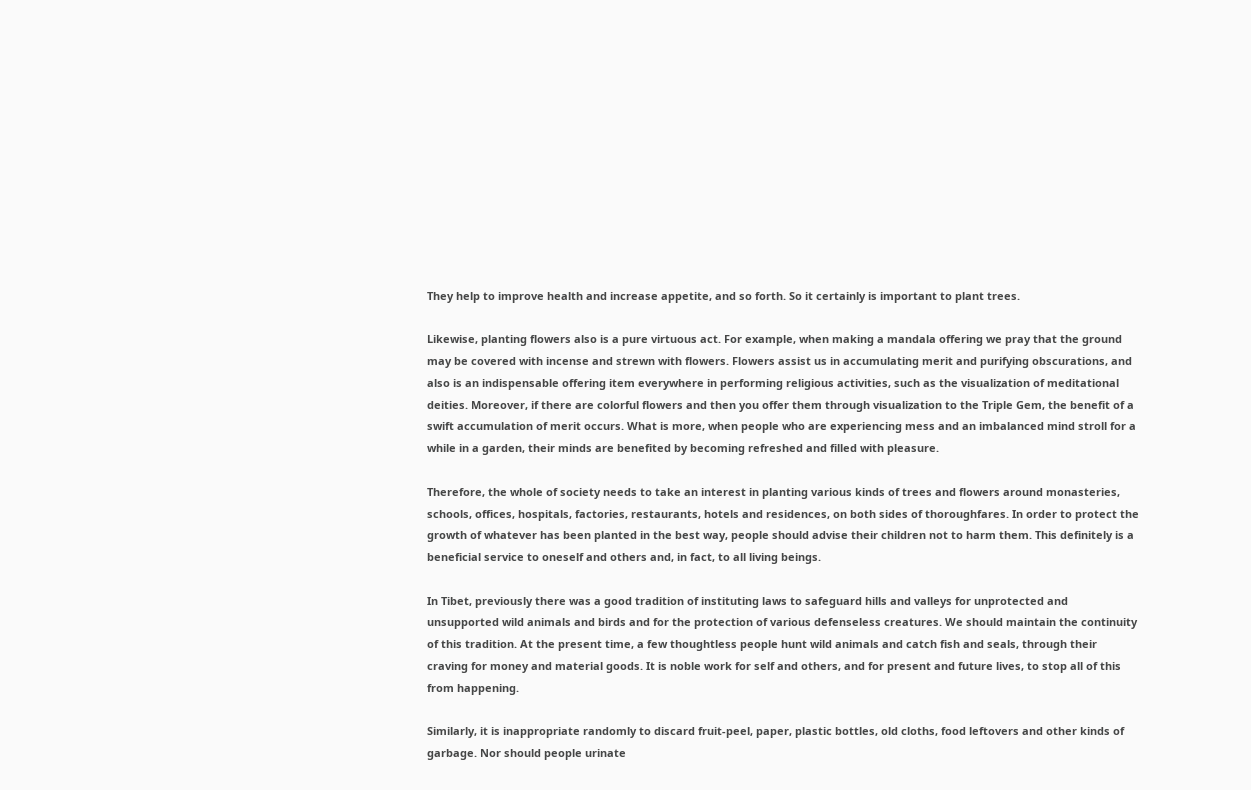They help to improve health and increase appetite, and so forth. So it certainly is important to plant trees.

Likewise, planting flowers also is a pure virtuous act. For example, when making a mandala offering we pray that the ground may be covered with incense and strewn with flowers. Flowers assist us in accumulating merit and purifying obscurations, and also is an indispensable offering item everywhere in performing religious activities, such as the visualization of meditational deities. Moreover, if there are colorful flowers and then you offer them through visualization to the Triple Gem, the benefit of a swift accumulation of merit occurs. What is more, when people who are experiencing mess and an imbalanced mind stroll for a while in a garden, their minds are benefited by becoming refreshed and filled with pleasure.

Therefore, the whole of society needs to take an interest in planting various kinds of trees and flowers around monasteries, schools, offices, hospitals, factories, restaurants, hotels and residences, on both sides of thoroughfares. In order to protect the growth of whatever has been planted in the best way, people should advise their children not to harm them. This definitely is a beneficial service to oneself and others and, in fact, to all living beings.

In Tibet, previously there was a good tradition of instituting laws to safeguard hills and valleys for unprotected and unsupported wild animals and birds and for the protection of various defenseless creatures. We should maintain the continuity of this tradition. At the present time, a few thoughtless people hunt wild animals and catch fish and seals, through their craving for money and material goods. It is noble work for self and others, and for present and future lives, to stop all of this from happening.

Similarly, it is inappropriate randomly to discard fruit-peel, paper, plastic bottles, old cloths, food leftovers and other kinds of garbage. Nor should people urinate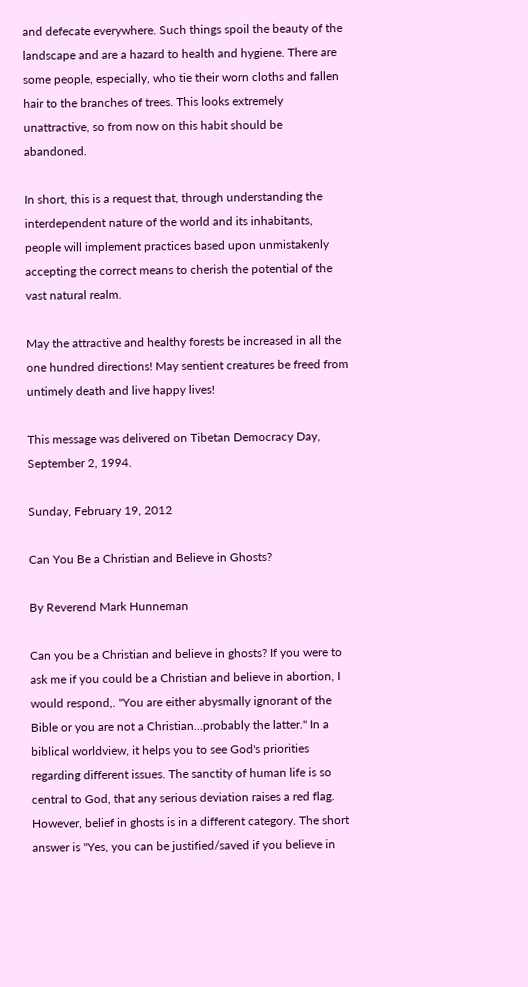and defecate everywhere. Such things spoil the beauty of the landscape and are a hazard to health and hygiene. There are some people, especially, who tie their worn cloths and fallen hair to the branches of trees. This looks extremely unattractive, so from now on this habit should be abandoned.

In short, this is a request that, through understanding the interdependent nature of the world and its inhabitants, people will implement practices based upon unmistakenly accepting the correct means to cherish the potential of the vast natural realm.

May the attractive and healthy forests be increased in all the one hundred directions! May sentient creatures be freed from untimely death and live happy lives!

This message was delivered on Tibetan Democracy Day, September 2, 1994.

Sunday, February 19, 2012

Can You Be a Christian and Believe in Ghosts?

By Reverend Mark Hunneman

Can you be a Christian and believe in ghosts? If you were to ask me if you could be a Christian and believe in abortion, I would respond,. "You are either abysmally ignorant of the Bible or you are not a Christian...probably the latter." In a biblical worldview, it helps you to see God's priorities regarding different issues. The sanctity of human life is so central to God, that any serious deviation raises a red flag. However, belief in ghosts is in a different category. The short answer is "Yes, you can be justified/saved if you believe in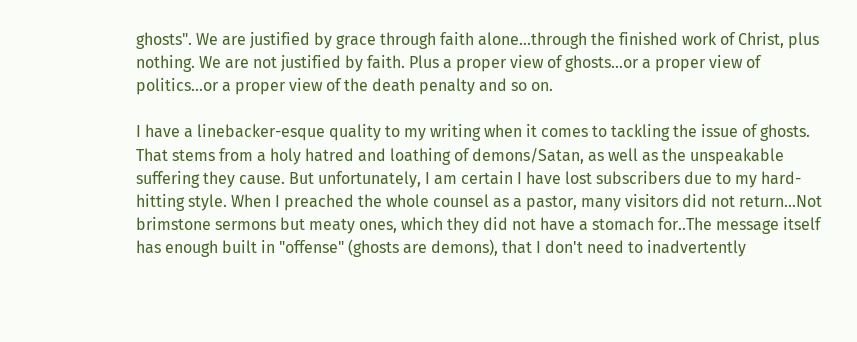ghosts". We are justified by grace through faith alone...through the finished work of Christ, plus nothing. We are not justified by faith. Plus a proper view of ghosts...or a proper view of politics...or a proper view of the death penalty and so on.

I have a linebacker-esque quality to my writing when it comes to tackling the issue of ghosts. That stems from a holy hatred and loathing of demons/Satan, as well as the unspeakable suffering they cause. But unfortunately, I am certain I have lost subscribers due to my hard-hitting style. When I preached the whole counsel as a pastor, many visitors did not return...Not brimstone sermons but meaty ones, which they did not have a stomach for..The message itself has enough built in "offense" (ghosts are demons), that I don't need to inadvertently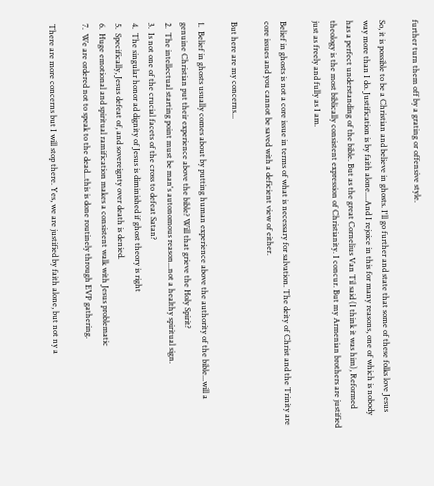further turn them off by a grating or offensive style.

So, it is possible to be a Christian and believe in ghosts. I'll go further and state that some of these folks love Jesus way more than I do. Justification is by faith alone....And I rejoice in this for many reasons, one of which is nobody has a perfect understanding of the bible. But as the great Cornelius Van Til said (I think it was him), Reformed theology is the most biblically consistent expression of Christianity. I concur. But my Armenian brothers are justified just as freely and fully as I am.

Belief in ghosts is not a core issue in terms of what is necessary for salvation. The deity of Christ and the Trinity are core issues and you cannot be saved with a deficient view of either.

But here are my concerns...

1.  Belief in ghosts usually comes about by putting human experience above the authority of the bible...will a genuine Christian put their experience above the bible? Will that grieve the Holy Spirit?
2.  The intellectual starting point must be man's autonomous reason...not a healthy spiritual sign.
3.  Is not one of the crucial facets of the cross to defeat Satan?
4.  The singular honor ad dignity of Jesus is diminished if ghost theory is right
5.  Specifically, Jesus defeat of, and sovereignty over death is denied.
6.  Huge emotional and spiritual ramification makes a consistent walk with Jesus problematic
7.  We are ordered not to speak to the dead...this is done routinely through EVP gathering.

There are more concerns but I will stop there. Yes, we are justified by faith alone, but not ny a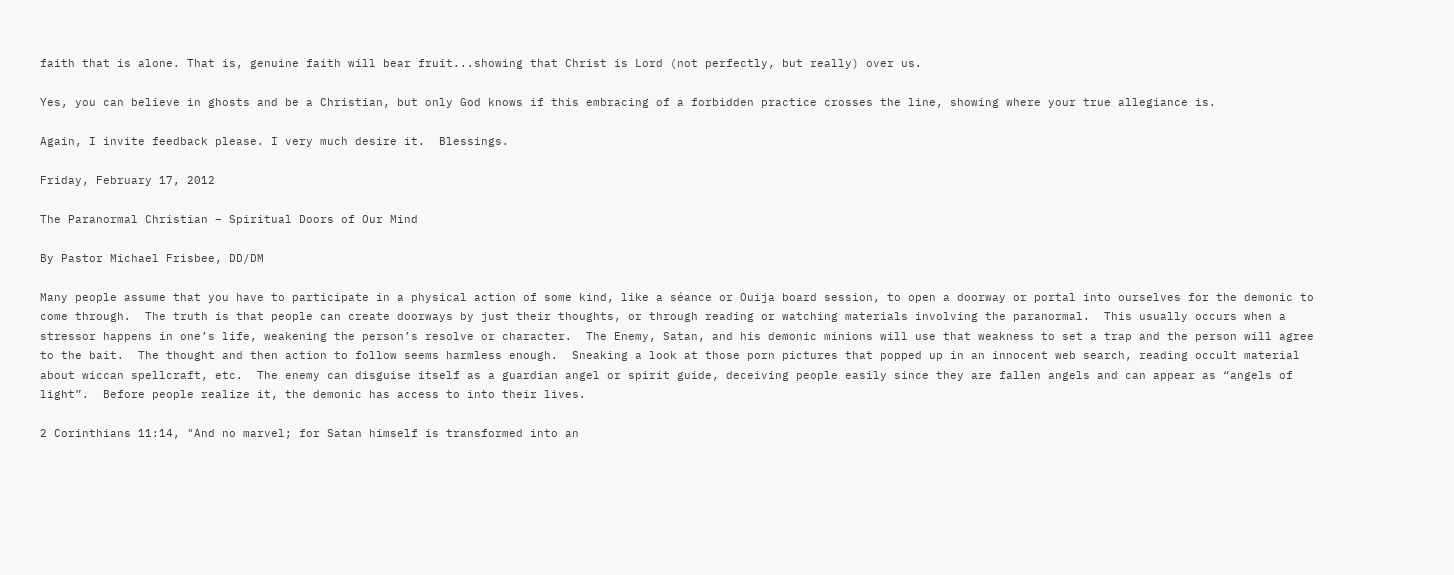faith that is alone. That is, genuine faith will bear fruit...showing that Christ is Lord (not perfectly, but really) over us.

Yes, you can believe in ghosts and be a Christian, but only God knows if this embracing of a forbidden practice crosses the line, showing where your true allegiance is.

Again, I invite feedback please. I very much desire it.  Blessings.

Friday, February 17, 2012

The Paranormal Christian – Spiritual Doors of Our Mind

By Pastor Michael Frisbee, DD/DM

Many people assume that you have to participate in a physical action of some kind, like a séance or Ouija board session, to open a doorway or portal into ourselves for the demonic to come through.  The truth is that people can create doorways by just their thoughts, or through reading or watching materials involving the paranormal.  This usually occurs when a stressor happens in one’s life, weakening the person’s resolve or character.  The Enemy, Satan, and his demonic minions will use that weakness to set a trap and the person will agree to the bait.  The thought and then action to follow seems harmless enough.  Sneaking a look at those porn pictures that popped up in an innocent web search, reading occult material about wiccan spellcraft, etc.  The enemy can disguise itself as a guardian angel or spirit guide, deceiving people easily since they are fallen angels and can appear as “angels of light”.  Before people realize it, the demonic has access to into their lives.

2 Corinthians 11:14, "And no marvel; for Satan himself is transformed into an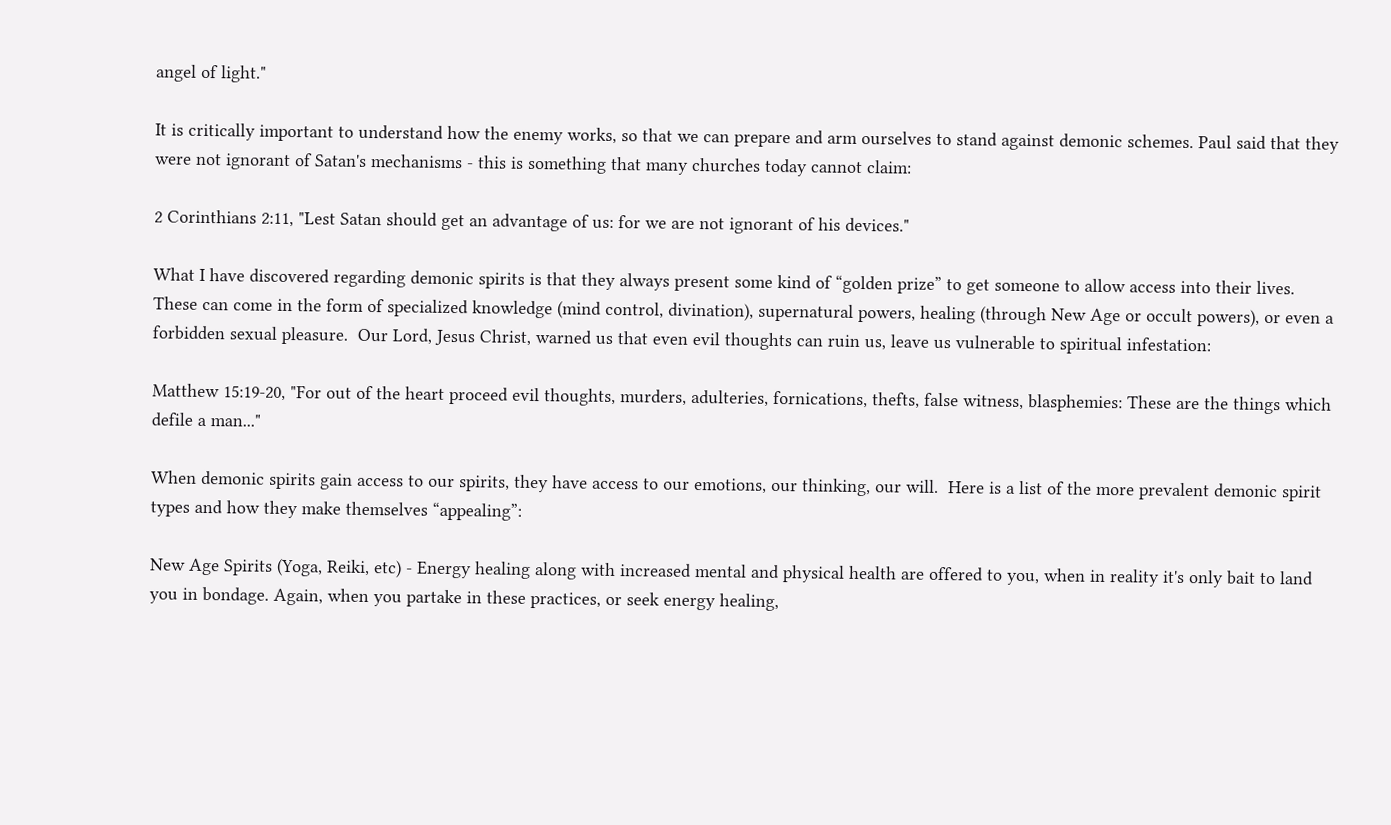angel of light."

It is critically important to understand how the enemy works, so that we can prepare and arm ourselves to stand against demonic schemes. Paul said that they were not ignorant of Satan's mechanisms - this is something that many churches today cannot claim:

2 Corinthians 2:11, "Lest Satan should get an advantage of us: for we are not ignorant of his devices."

What I have discovered regarding demonic spirits is that they always present some kind of “golden prize” to get someone to allow access into their lives.  These can come in the form of specialized knowledge (mind control, divination), supernatural powers, healing (through New Age or occult powers), or even a forbidden sexual pleasure.  Our Lord, Jesus Christ, warned us that even evil thoughts can ruin us, leave us vulnerable to spiritual infestation:

Matthew 15:19-20, "For out of the heart proceed evil thoughts, murders, adulteries, fornications, thefts, false witness, blasphemies: These are the things which defile a man..."

When demonic spirits gain access to our spirits, they have access to our emotions, our thinking, our will.  Here is a list of the more prevalent demonic spirit types and how they make themselves “appealing”:

New Age Spirits (Yoga, Reiki, etc) - Energy healing along with increased mental and physical health are offered to you, when in reality it's only bait to land you in bondage. Again, when you partake in these practices, or seek energy healing,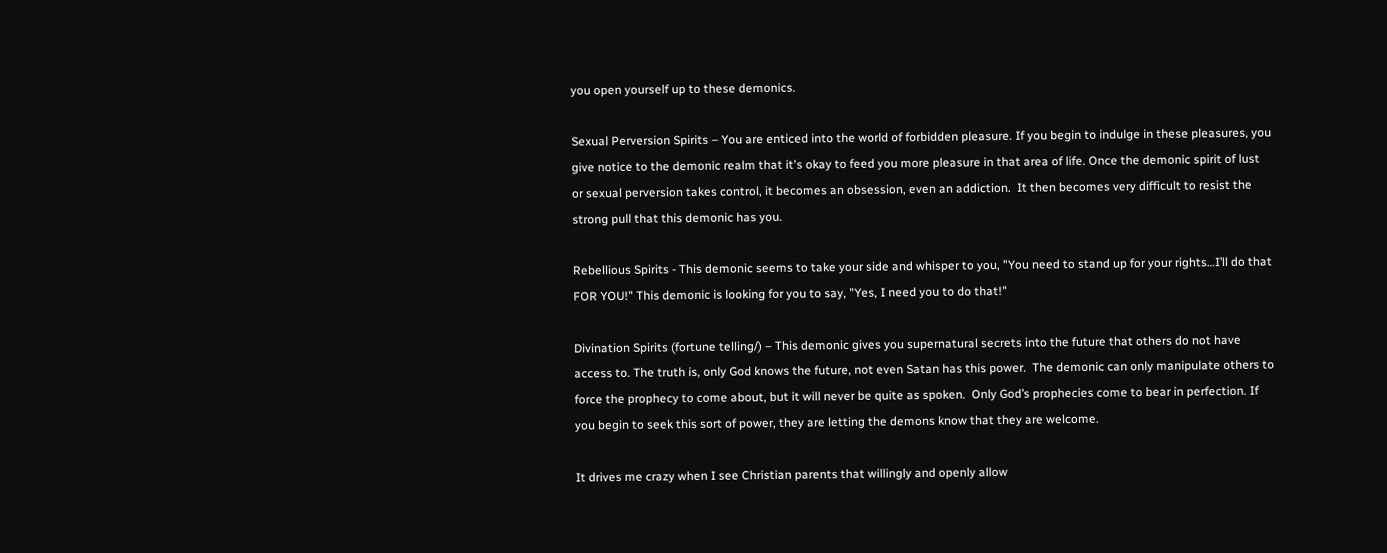you open yourself up to these demonics.

Sexual Perversion Spirits – You are enticed into the world of forbidden pleasure. If you begin to indulge in these pleasures, you give notice to the demonic realm that it's okay to feed you more pleasure in that area of life. Once the demonic spirit of lust or sexual perversion takes control, it becomes an obsession, even an addiction.  It then becomes very difficult to resist the strong pull that this demonic has you.

Rebellious Spirits - This demonic seems to take your side and whisper to you, "You need to stand up for your rights…I’ll do that FOR YOU!" This demonic is looking for you to say, "Yes, I need you to do that!"

Divination Spirits (fortune telling/) – This demonic gives you supernatural secrets into the future that others do not have access to. The truth is, only God knows the future, not even Satan has this power.  The demonic can only manipulate others to force the prophecy to come about, but it will never be quite as spoken.  Only God’s prophecies come to bear in perfection. If you begin to seek this sort of power, they are letting the demons know that they are welcome.

It drives me crazy when I see Christian parents that willingly and openly allow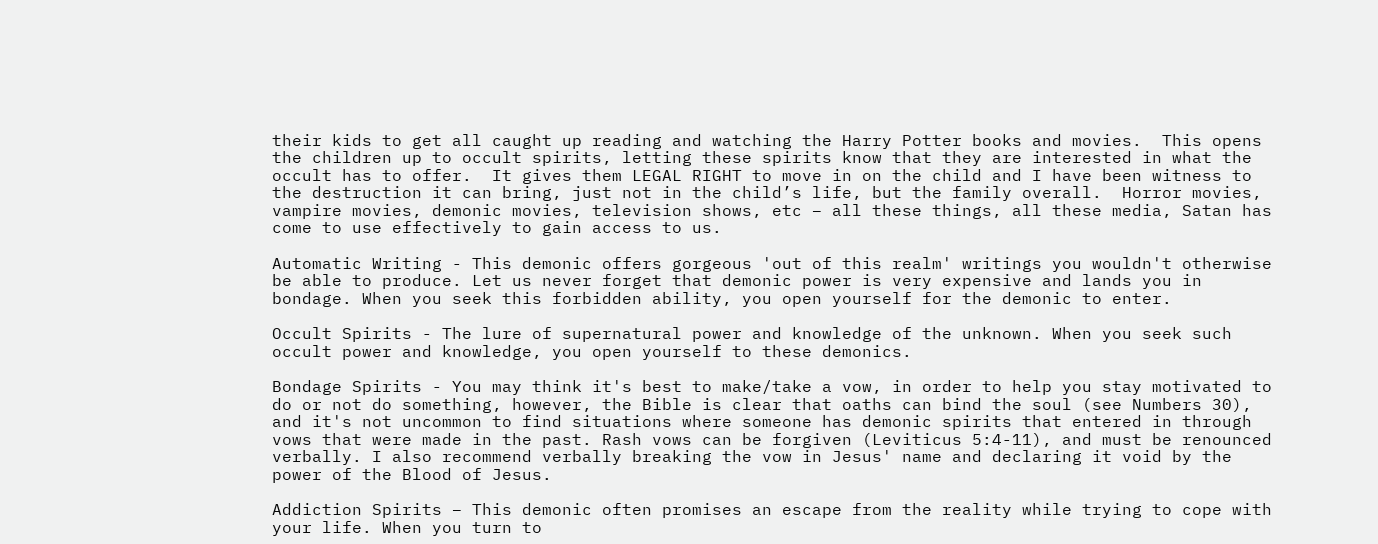their kids to get all caught up reading and watching the Harry Potter books and movies.  This opens the children up to occult spirits, letting these spirits know that they are interested in what the occult has to offer.  It gives them LEGAL RIGHT to move in on the child and I have been witness to the destruction it can bring, just not in the child’s life, but the family overall.  Horror movies, vampire movies, demonic movies, television shows, etc – all these things, all these media, Satan has come to use effectively to gain access to us.

Automatic Writing - This demonic offers gorgeous 'out of this realm' writings you wouldn't otherwise be able to produce. Let us never forget that demonic power is very expensive and lands you in bondage. When you seek this forbidden ability, you open yourself for the demonic to enter.

Occult Spirits - The lure of supernatural power and knowledge of the unknown. When you seek such occult power and knowledge, you open yourself to these demonics.

Bondage Spirits - You may think it's best to make/take a vow, in order to help you stay motivated to do or not do something, however, the Bible is clear that oaths can bind the soul (see Numbers 30), and it's not uncommon to find situations where someone has demonic spirits that entered in through vows that were made in the past. Rash vows can be forgiven (Leviticus 5:4-11), and must be renounced verbally. I also recommend verbally breaking the vow in Jesus' name and declaring it void by the power of the Blood of Jesus.

Addiction Spirits – This demonic often promises an escape from the reality while trying to cope with your life. When you turn to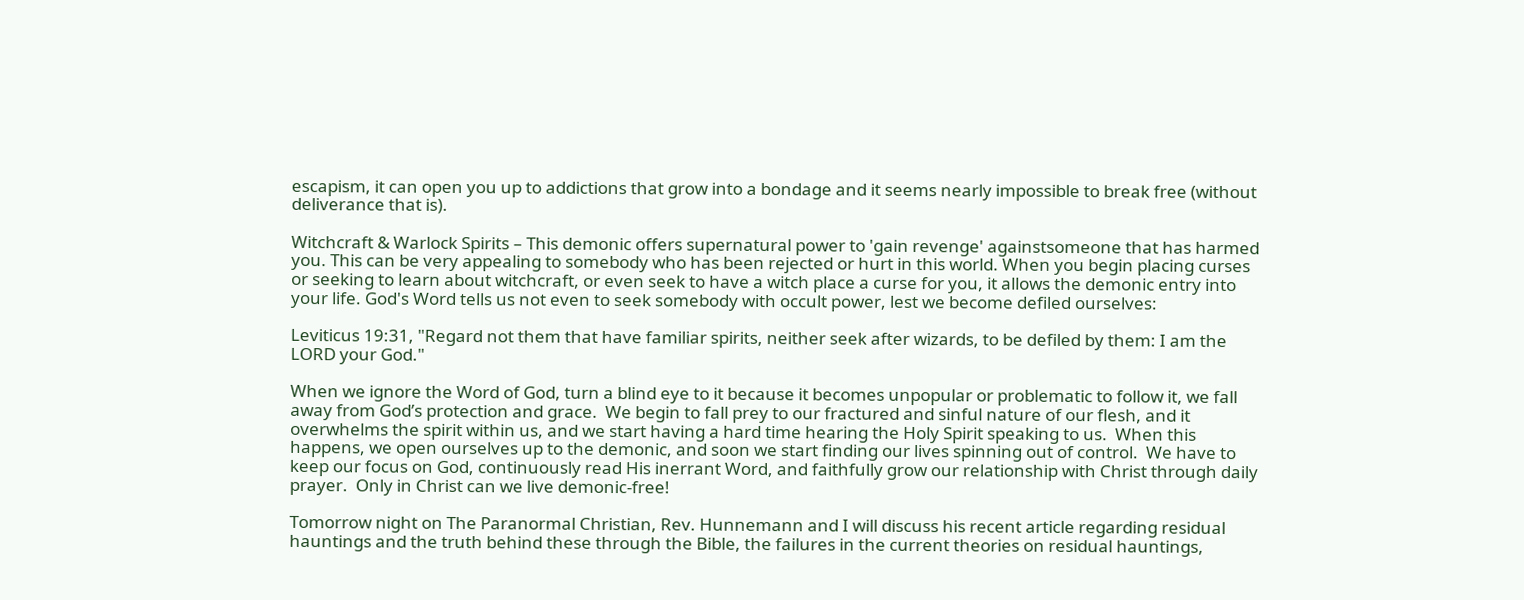escapism, it can open you up to addictions that grow into a bondage and it seems nearly impossible to break free (without deliverance that is).

Witchcraft & Warlock Spirits – This demonic offers supernatural power to 'gain revenge' againstsomeone that has harmed you. This can be very appealing to somebody who has been rejected or hurt in this world. When you begin placing curses or seeking to learn about witchcraft, or even seek to have a witch place a curse for you, it allows the demonic entry into your life. God's Word tells us not even to seek somebody with occult power, lest we become defiled ourselves:

Leviticus 19:31, "Regard not them that have familiar spirits, neither seek after wizards, to be defiled by them: I am the LORD your God."

When we ignore the Word of God, turn a blind eye to it because it becomes unpopular or problematic to follow it, we fall away from God’s protection and grace.  We begin to fall prey to our fractured and sinful nature of our flesh, and it overwhelms the spirit within us, and we start having a hard time hearing the Holy Spirit speaking to us.  When this happens, we open ourselves up to the demonic, and soon we start finding our lives spinning out of control.  We have to keep our focus on God, continuously read His inerrant Word, and faithfully grow our relationship with Christ through daily prayer.  Only in Christ can we live demonic-free!

Tomorrow night on The Paranormal Christian, Rev. Hunnemann and I will discuss his recent article regarding residual hauntings and the truth behind these through the Bible, the failures in the current theories on residual hauntings,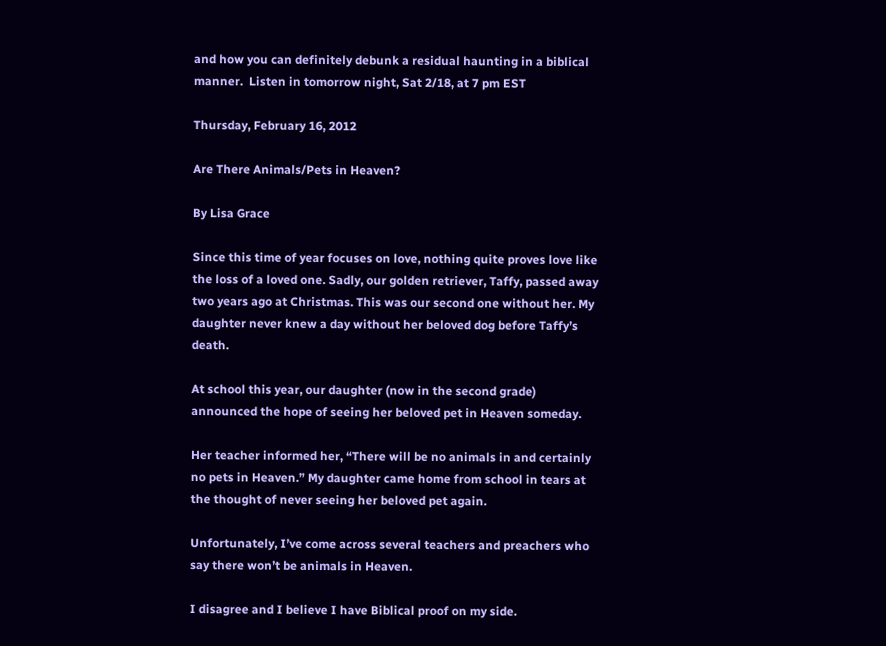and how you can definitely debunk a residual haunting in a biblical manner.  Listen in tomorrow night, Sat 2/18, at 7 pm EST

Thursday, February 16, 2012

Are There Animals/Pets in Heaven?

By Lisa Grace

Since this time of year focuses on love, nothing quite proves love like the loss of a loved one. Sadly, our golden retriever, Taffy, passed away two years ago at Christmas. This was our second one without her. My daughter never knew a day without her beloved dog before Taffy’s death.

At school this year, our daughter (now in the second grade) announced the hope of seeing her beloved pet in Heaven someday.

Her teacher informed her, “There will be no animals in and certainly no pets in Heaven.” My daughter came home from school in tears at the thought of never seeing her beloved pet again.

Unfortunately, I’ve come across several teachers and preachers who say there won’t be animals in Heaven.

I disagree and I believe I have Biblical proof on my side.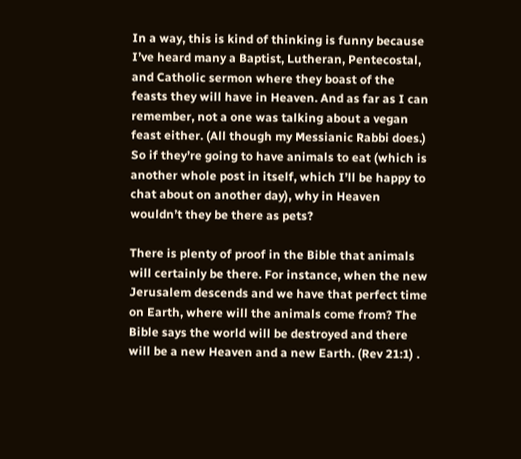In a way, this is kind of thinking is funny because I’ve heard many a Baptist, Lutheran, Pentecostal, and Catholic sermon where they boast of the feasts they will have in Heaven. And as far as I can remember, not a one was talking about a vegan feast either. (All though my Messianic Rabbi does.) So if they’re going to have animals to eat (which is another whole post in itself, which I’ll be happy to chat about on another day), why in Heaven wouldn’t they be there as pets?

There is plenty of proof in the Bible that animals will certainly be there. For instance, when the new Jerusalem descends and we have that perfect time on Earth, where will the animals come from? The Bible says the world will be destroyed and there will be a new Heaven and a new Earth. (Rev 21:1) .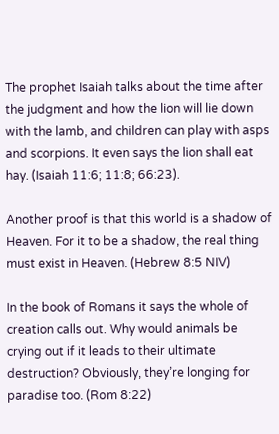The prophet Isaiah talks about the time after the judgment and how the lion will lie down with the lamb, and children can play with asps and scorpions. It even says the lion shall eat hay. (Isaiah 11:6; 11:8; 66:23).

Another proof is that this world is a shadow of Heaven. For it to be a shadow, the real thing must exist in Heaven. (Hebrew 8:5 NIV)

In the book of Romans it says the whole of creation calls out. Why would animals be crying out if it leads to their ultimate destruction? Obviously, they’re longing for paradise too. (Rom 8:22)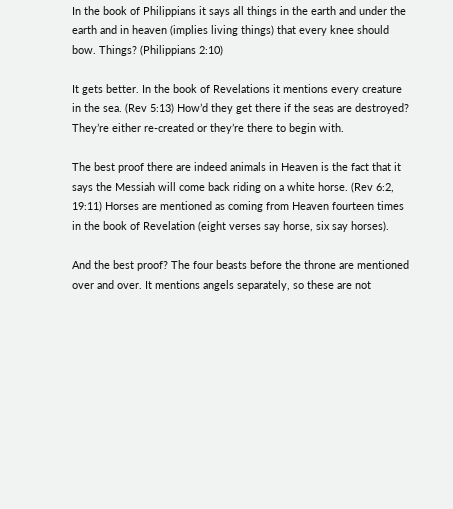In the book of Philippians it says all things in the earth and under the earth and in heaven (implies living things) that every knee should bow. Things? (Philippians 2:10)

It gets better. In the book of Revelations it mentions every creature in the sea. (Rev 5:13) How’d they get there if the seas are destroyed? They’re either re-created or they’re there to begin with.

The best proof there are indeed animals in Heaven is the fact that it says the Messiah will come back riding on a white horse. (Rev 6:2, 19:11) Horses are mentioned as coming from Heaven fourteen times in the book of Revelation (eight verses say horse, six say horses).

And the best proof? The four beasts before the throne are mentioned over and over. It mentions angels separately, so these are not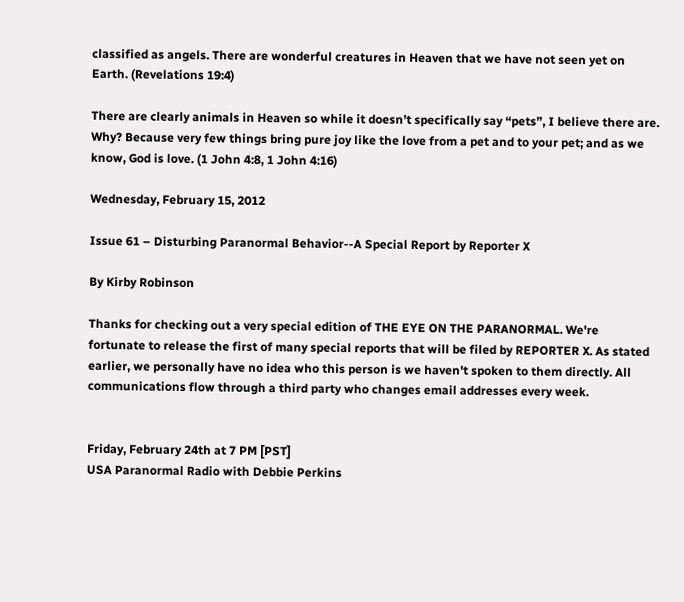classified as angels. There are wonderful creatures in Heaven that we have not seen yet on Earth. (Revelations 19:4)

There are clearly animals in Heaven so while it doesn’t specifically say “pets”, I believe there are. Why? Because very few things bring pure joy like the love from a pet and to your pet; and as we know, God is love. (1 John 4:8, 1 John 4:16)

Wednesday, February 15, 2012

Issue 61 – Disturbing Paranormal Behavior--A Special Report by Reporter X

By Kirby Robinson

Thanks for checking out a very special edition of THE EYE ON THE PARANORMAL. We're fortunate to release the first of many special reports that will be filed by REPORTER X. As stated earlier, we personally have no idea who this person is we haven't spoken to them directly. All communications flow through a third party who changes email addresses every week.


Friday, February 24th at 7 PM [PST]
USA Paranormal Radio with Debbie Perkins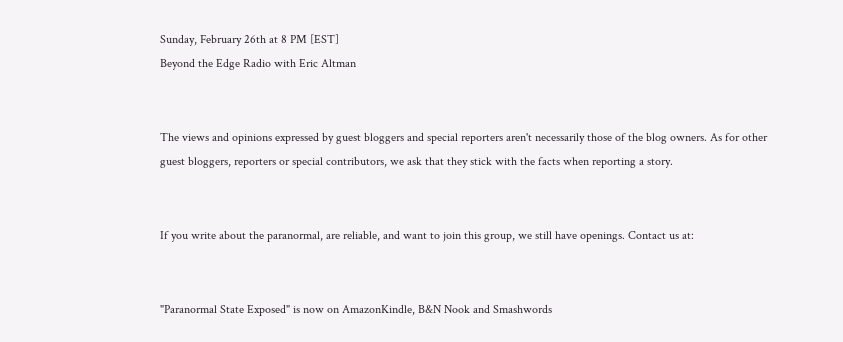Sunday, February 26th at 8 PM [EST]
Beyond the Edge Radio with Eric Altman


The views and opinions expressed by guest bloggers and special reporters aren't necessarily those of the blog owners. As for other guest bloggers, reporters or special contributors, we ask that they stick with the facts when reporting a story.


If you write about the paranormal, are reliable, and want to join this group, we still have openings. Contact us at:


"Paranormal State Exposed" is now on AmazonKindle, B&N Nook and Smashwords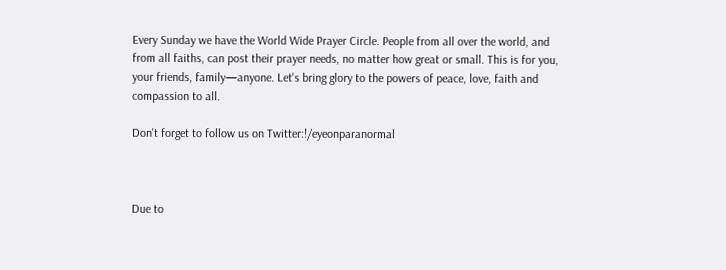Every Sunday we have the World Wide Prayer Circle. People from all over the world, and from all faiths, can post their prayer needs, no matter how great or small. This is for you, your friends, family—anyone. Let's bring glory to the powers of peace, love, faith and compassion to all.

Don't forget to follow us on Twitter:!/eyeonparanormal



Due to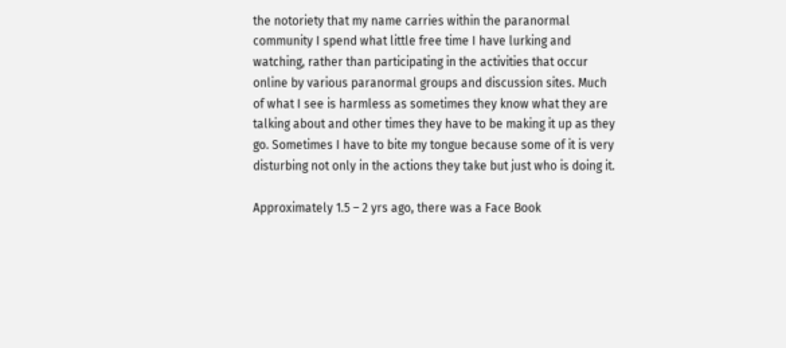the notoriety that my name carries within the paranormal community I spend what little free time I have lurking and watching, rather than participating in the activities that occur online by various paranormal groups and discussion sites. Much of what I see is harmless as sometimes they know what they are talking about and other times they have to be making it up as they go. Sometimes I have to bite my tongue because some of it is very disturbing not only in the actions they take but just who is doing it.

Approximately 1.5 – 2 yrs ago, there was a Face Book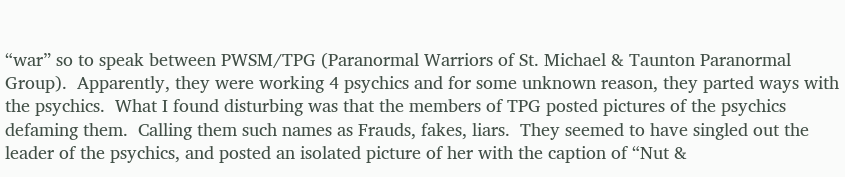“war” so to speak between PWSM/TPG (Paranormal Warriors of St. Michael & Taunton Paranormal Group).  Apparently, they were working 4 psychics and for some unknown reason, they parted ways with the psychics.  What I found disturbing was that the members of TPG posted pictures of the psychics defaming them.  Calling them such names as Frauds, fakes, liars.  They seemed to have singled out the leader of the psychics, and posted an isolated picture of her with the caption of “Nut &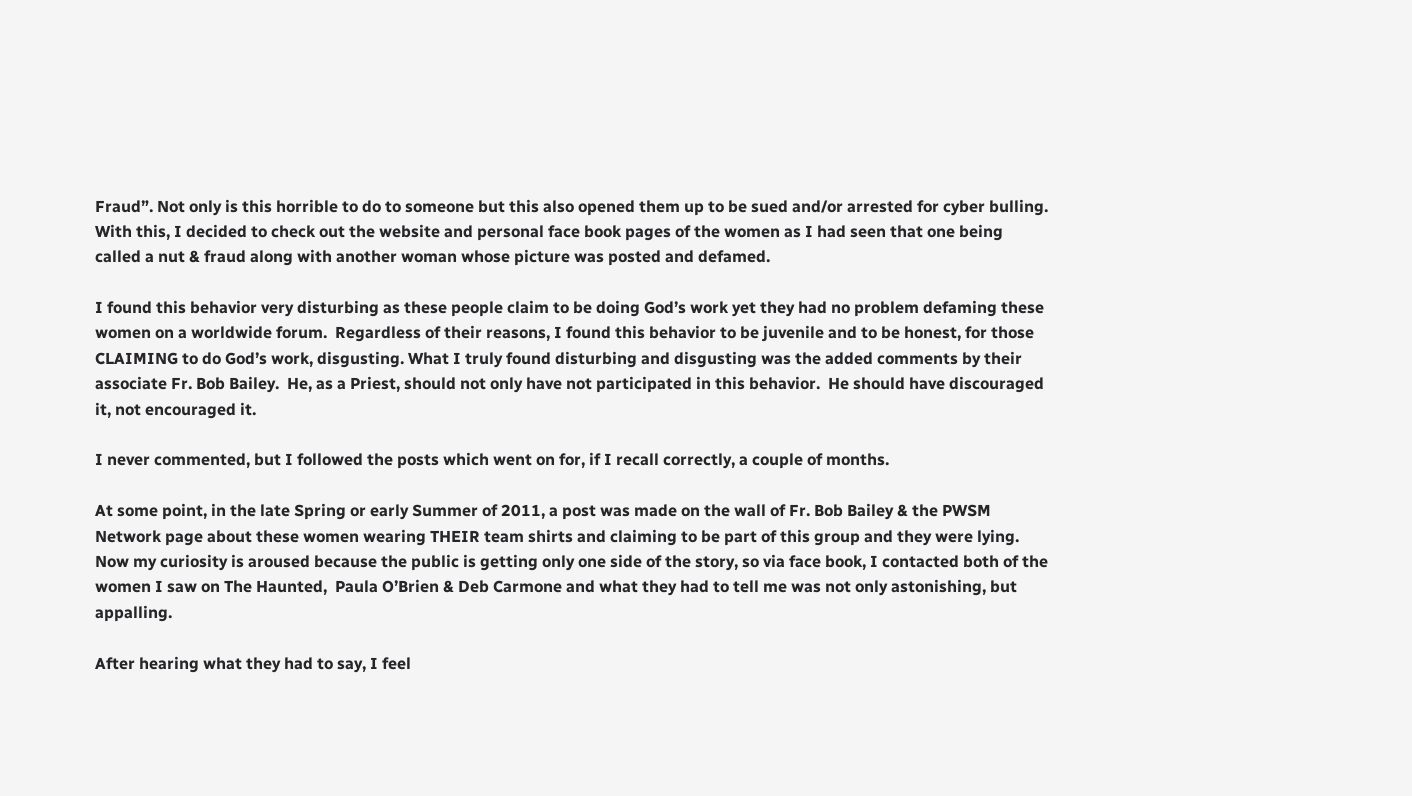Fraud”. Not only is this horrible to do to someone but this also opened them up to be sued and/or arrested for cyber bulling.  With this, I decided to check out the website and personal face book pages of the women as I had seen that one being called a nut & fraud along with another woman whose picture was posted and defamed.

I found this behavior very disturbing as these people claim to be doing God’s work yet they had no problem defaming these women on a worldwide forum.  Regardless of their reasons, I found this behavior to be juvenile and to be honest, for those CLAIMING to do God’s work, disgusting. What I truly found disturbing and disgusting was the added comments by their associate Fr. Bob Bailey.  He, as a Priest, should not only have not participated in this behavior.  He should have discouraged it, not encouraged it.

I never commented, but I followed the posts which went on for, if I recall correctly, a couple of months.

At some point, in the late Spring or early Summer of 2011, a post was made on the wall of Fr. Bob Bailey & the PWSM Network page about these women wearing THEIR team shirts and claiming to be part of this group and they were lying.  Now my curiosity is aroused because the public is getting only one side of the story, so via face book, I contacted both of the women I saw on The Haunted,  Paula O’Brien & Deb Carmone and what they had to tell me was not only astonishing, but appalling.

After hearing what they had to say, I feel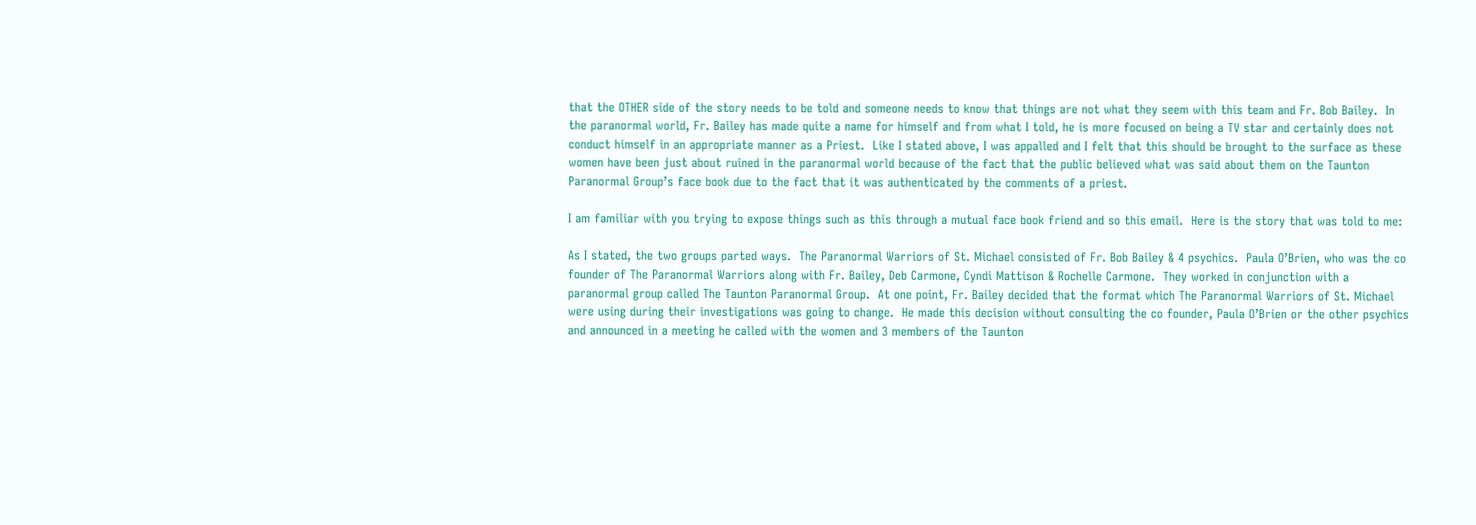that the OTHER side of the story needs to be told and someone needs to know that things are not what they seem with this team and Fr. Bob Bailey.  In the paranormal world, Fr. Bailey has made quite a name for himself and from what I told, he is more focused on being a TV star and certainly does not conduct himself in an appropriate manner as a Priest.  Like I stated above, I was appalled and I felt that this should be brought to the surface as these women have been just about ruined in the paranormal world because of the fact that the public believed what was said about them on the Taunton Paranormal Group’s face book due to the fact that it was authenticated by the comments of a priest.

I am familiar with you trying to expose things such as this through a mutual face book friend and so this email.  Here is the story that was told to me:

As I stated, the two groups parted ways.  The Paranormal Warriors of St. Michael consisted of Fr. Bob Bailey & 4 psychics.  Paula O’Brien, who was the co founder of The Paranormal Warriors along with Fr. Bailey, Deb Carmone, Cyndi Mattison & Rochelle Carmone.  They worked in conjunction with a paranormal group called The Taunton Paranormal Group.  At one point, Fr. Bailey decided that the format which The Paranormal Warriors of St. Michael were using during their investigations was going to change.  He made this decision without consulting the co founder, Paula O’Brien or the other psychics and announced in a meeting he called with the women and 3 members of the Taunton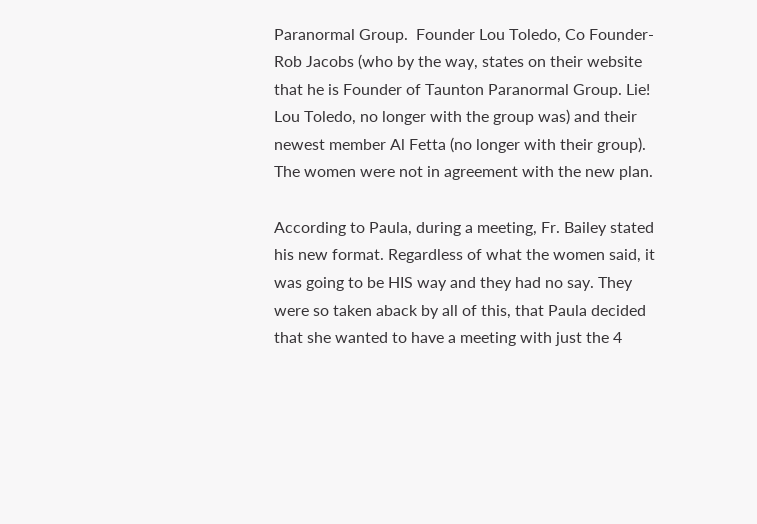Paranormal Group.  Founder Lou Toledo, Co Founder- Rob Jacobs (who by the way, states on their website that he is Founder of Taunton Paranormal Group. Lie!  Lou Toledo, no longer with the group was) and their newest member Al Fetta (no longer with their group).  The women were not in agreement with the new plan.

According to Paula, during a meeting, Fr. Bailey stated his new format. Regardless of what the women said, it was going to be HIS way and they had no say. They were so taken aback by all of this, that Paula decided that she wanted to have a meeting with just the 4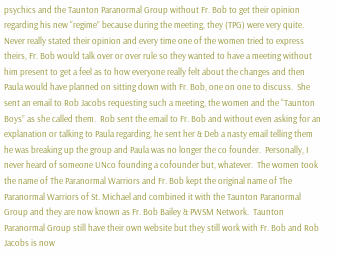psychics and the Taunton Paranormal Group without Fr. Bob to get their opinion regarding his new “regime” because during the meeting, they (TPG) were very quite. Never really stated their opinion and every time one of the women tried to express theirs, Fr. Bob would talk over or over rule so they wanted to have a meeting without him present to get a feel as to how everyone really felt about the changes and then Paula would have planned on sitting down with Fr. Bob, one on one to discuss.  She sent an email to Rob Jacobs requesting such a meeting, the women and the “Taunton Boys” as she called them.  Rob sent the email to Fr. Bob and without even asking for an explanation or talking to Paula regarding, he sent her & Deb a nasty email telling them he was breaking up the group and Paula was no longer the co founder.  Personally, I never heard of someone UNco founding a cofounder but, whatever.  The women took the name of The Paranormal Warriors and Fr. Bob kept the original name of The Paranormal Warriors of St. Michael and combined it with the Taunton Paranormal Group and they are now known as Fr. Bob Bailey & PWSM Network.  Taunton Paranormal Group still have their own website but they still work with Fr. Bob and Rob Jacobs is now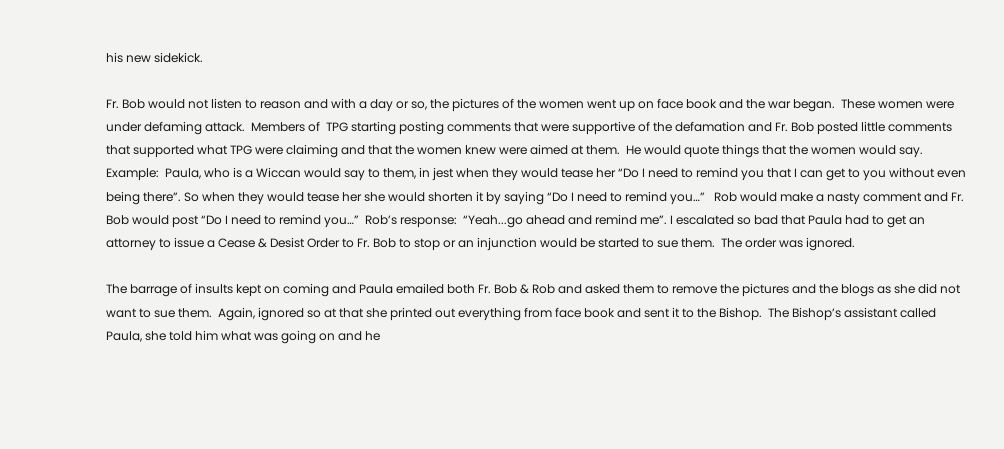his new sidekick.

Fr. Bob would not listen to reason and with a day or so, the pictures of the women went up on face book and the war began.  These women were under defaming attack.  Members of  TPG starting posting comments that were supportive of the defamation and Fr. Bob posted little comments that supported what TPG were claiming and that the women knew were aimed at them.  He would quote things that the women would say. Example:  Paula, who is a Wiccan would say to them, in jest when they would tease her “Do I need to remind you that I can get to you without even being there”. So when they would tease her she would shorten it by saying “Do I need to remind you…”   Rob would make a nasty comment and Fr. Bob would post “Do I need to remind you…”  Rob’s response:  “Yeah...go ahead and remind me”. I escalated so bad that Paula had to get an attorney to issue a Cease & Desist Order to Fr. Bob to stop or an injunction would be started to sue them.  The order was ignored.

The barrage of insults kept on coming and Paula emailed both Fr. Bob & Rob and asked them to remove the pictures and the blogs as she did not want to sue them.  Again, ignored so at that she printed out everything from face book and sent it to the Bishop.  The Bishop’s assistant called Paula, she told him what was going on and he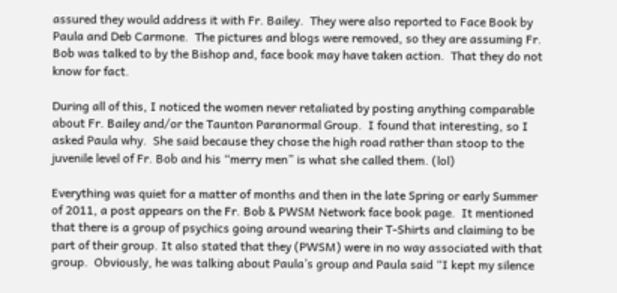assured they would address it with Fr. Bailey.  They were also reported to Face Book by Paula and Deb Carmone.  The pictures and blogs were removed, so they are assuming Fr. Bob was talked to by the Bishop and, face book may have taken action.  That they do not know for fact.

During all of this, I noticed the women never retaliated by posting anything comparable about Fr. Bailey and/or the Taunton Paranormal Group.  I found that interesting, so I asked Paula why.  She said because they chose the high road rather than stoop to the juvenile level of Fr. Bob and his “merry men” is what she called them. (lol)

Everything was quiet for a matter of months and then in the late Spring or early Summer of 2011, a post appears on the Fr. Bob & PWSM Network face book page.  It mentioned that there is a group of psychics going around wearing their T-Shirts and claiming to be part of their group. It also stated that they (PWSM) were in no way associated with that group.  Obviously, he was talking about Paula’s group and Paula said “I kept my silence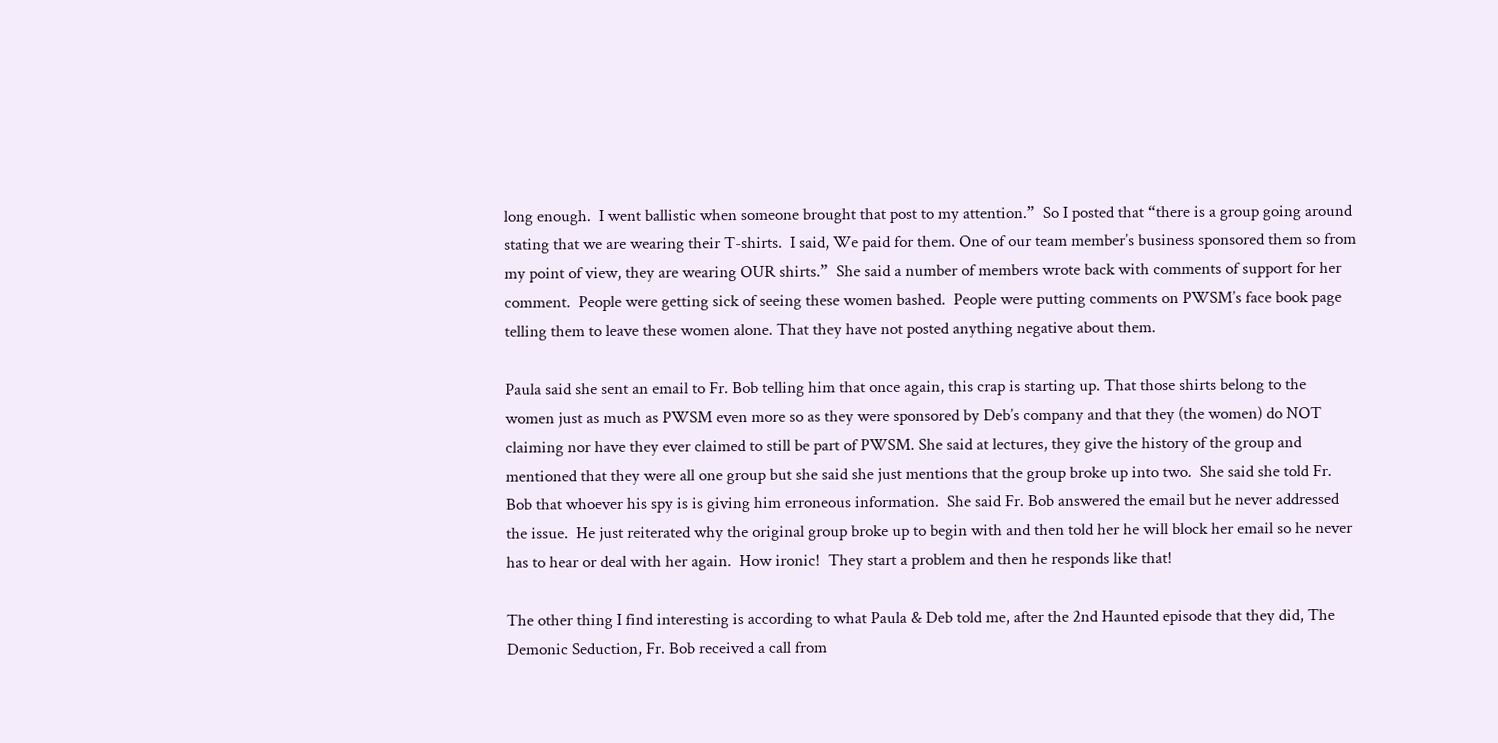long enough.  I went ballistic when someone brought that post to my attention.”  So I posted that “there is a group going around stating that we are wearing their T-shirts.  I said, We paid for them. One of our team member’s business sponsored them so from my point of view, they are wearing OUR shirts.”  She said a number of members wrote back with comments of support for her comment.  People were getting sick of seeing these women bashed.  People were putting comments on PWSM’s face book page telling them to leave these women alone. That they have not posted anything negative about them.

Paula said she sent an email to Fr. Bob telling him that once again, this crap is starting up. That those shirts belong to the women just as much as PWSM even more so as they were sponsored by Deb’s company and that they (the women) do NOT claiming nor have they ever claimed to still be part of PWSM. She said at lectures, they give the history of the group and mentioned that they were all one group but she said she just mentions that the group broke up into two.  She said she told Fr. Bob that whoever his spy is is giving him erroneous information.  She said Fr. Bob answered the email but he never addressed the issue.  He just reiterated why the original group broke up to begin with and then told her he will block her email so he never has to hear or deal with her again.  How ironic!  They start a problem and then he responds like that!

The other thing I find interesting is according to what Paula & Deb told me, after the 2nd Haunted episode that they did, The Demonic Seduction, Fr. Bob received a call from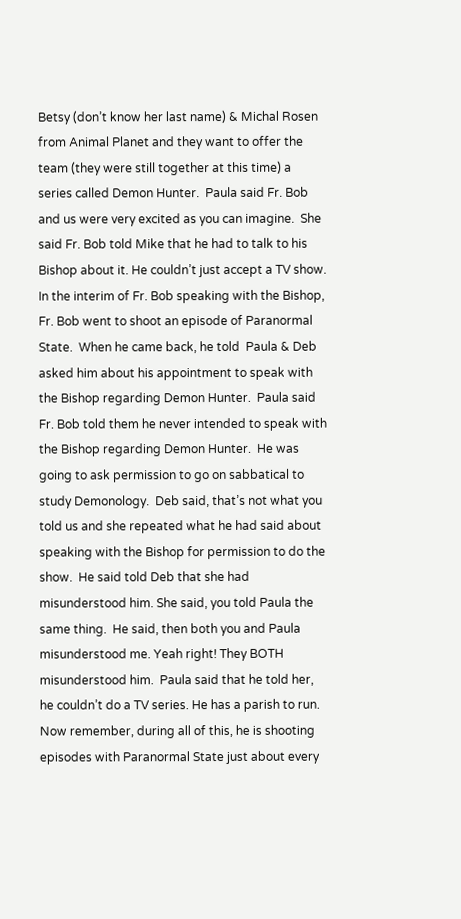Betsy (don’t know her last name) & Michal Rosen from Animal Planet and they want to offer the team (they were still together at this time) a series called Demon Hunter.  Paula said Fr. Bob and us were very excited as you can imagine.  She said Fr. Bob told Mike that he had to talk to his Bishop about it. He couldn’t just accept a TV show.  In the interim of Fr. Bob speaking with the Bishop, Fr. Bob went to shoot an episode of Paranormal State.  When he came back, he told  Paula & Deb asked him about his appointment to speak with the Bishop regarding Demon Hunter.  Paula said Fr. Bob told them he never intended to speak with the Bishop regarding Demon Hunter.  He was going to ask permission to go on sabbatical to study Demonology.  Deb said, that’s not what you told us and she repeated what he had said about speaking with the Bishop for permission to do the show.  He said told Deb that she had misunderstood him. She said, you told Paula the same thing.  He said, then both you and Paula misunderstood me. Yeah right! They BOTH misunderstood him.  Paula said that he told her, he couldn’t do a TV series. He has a parish to run.  Now remember, during all of this, he is shooting episodes with Paranormal State just about every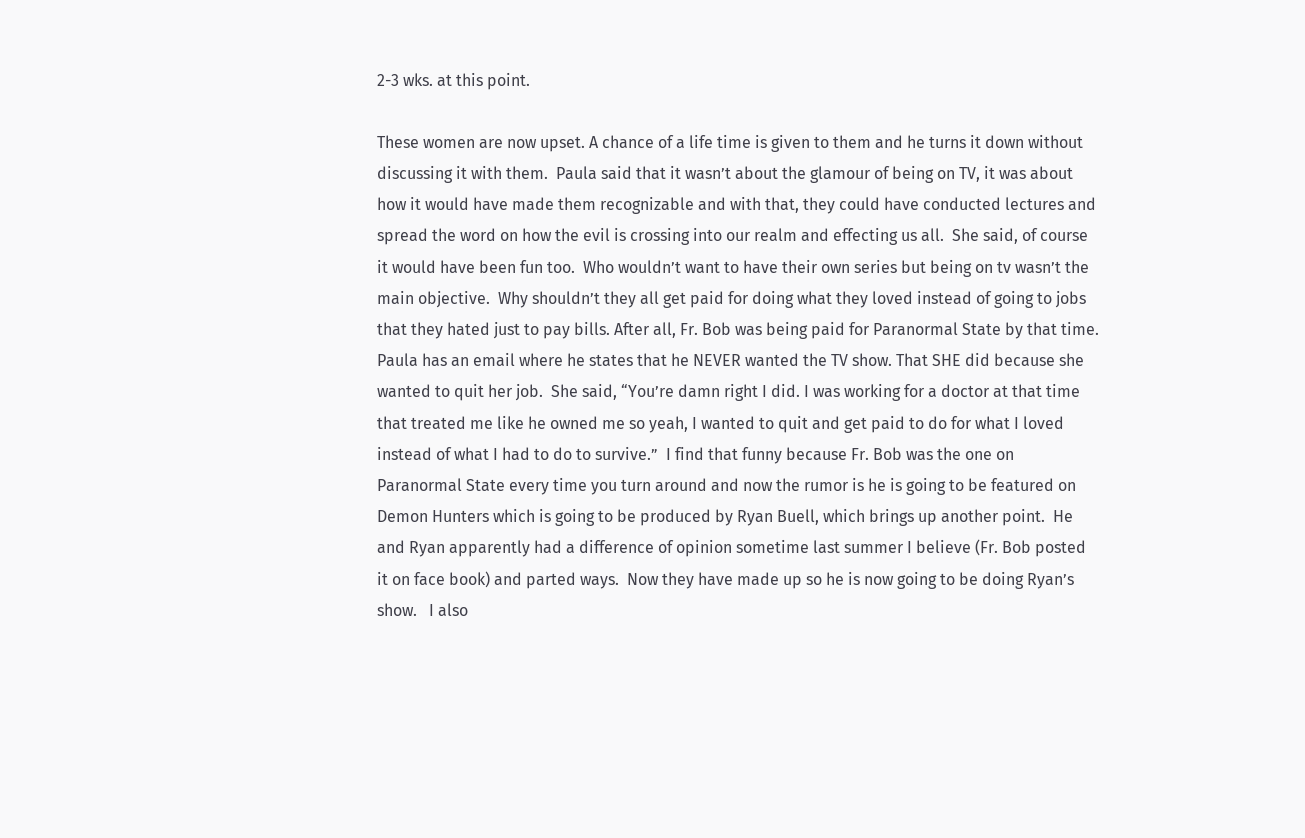2-3 wks. at this point.

These women are now upset. A chance of a life time is given to them and he turns it down without discussing it with them.  Paula said that it wasn’t about the glamour of being on TV, it was about how it would have made them recognizable and with that, they could have conducted lectures and spread the word on how the evil is crossing into our realm and effecting us all.  She said, of course it would have been fun too.  Who wouldn’t want to have their own series but being on tv wasn’t the main objective.  Why shouldn’t they all get paid for doing what they loved instead of going to jobs that they hated just to pay bills. After all, Fr. Bob was being paid for Paranormal State by that time. Paula has an email where he states that he NEVER wanted the TV show. That SHE did because she wanted to quit her job.  She said, “You’re damn right I did. I was working for a doctor at that time that treated me like he owned me so yeah, I wanted to quit and get paid to do for what I loved instead of what I had to do to survive.”  I find that funny because Fr. Bob was the one on Paranormal State every time you turn around and now the rumor is he is going to be featured on Demon Hunters which is going to be produced by Ryan Buell, which brings up another point.  He and Ryan apparently had a difference of opinion sometime last summer I believe (Fr. Bob posted it on face book) and parted ways.  Now they have made up so he is now going to be doing Ryan’s show.   I also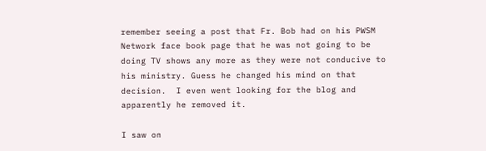remember seeing a post that Fr. Bob had on his PWSM Network face book page that he was not going to be doing TV shows any more as they were not conducive to his ministry. Guess he changed his mind on that decision.  I even went looking for the blog and apparently he removed it.

I saw on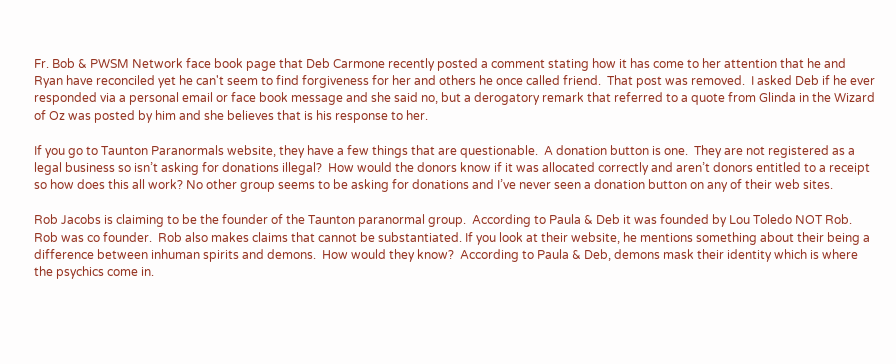Fr. Bob & PWSM Network face book page that Deb Carmone recently posted a comment stating how it has come to her attention that he and Ryan have reconciled yet he can't seem to find forgiveness for her and others he once called friend.  That post was removed.  I asked Deb if he ever responded via a personal email or face book message and she said no, but a derogatory remark that referred to a quote from Glinda in the Wizard of Oz was posted by him and she believes that is his response to her.

If you go to Taunton Paranormals website, they have a few things that are questionable.  A donation button is one.  They are not registered as a legal business so isn’t asking for donations illegal?  How would the donors know if it was allocated correctly and aren’t donors entitled to a receipt so how does this all work? No other group seems to be asking for donations and I’ve never seen a donation button on any of their web sites.

Rob Jacobs is claiming to be the founder of the Taunton paranormal group.  According to Paula & Deb it was founded by Lou Toledo NOT Rob. Rob was co founder.  Rob also makes claims that cannot be substantiated. If you look at their website, he mentions something about their being a difference between inhuman spirits and demons.  How would they know?  According to Paula & Deb, demons mask their identity which is where the psychics come in.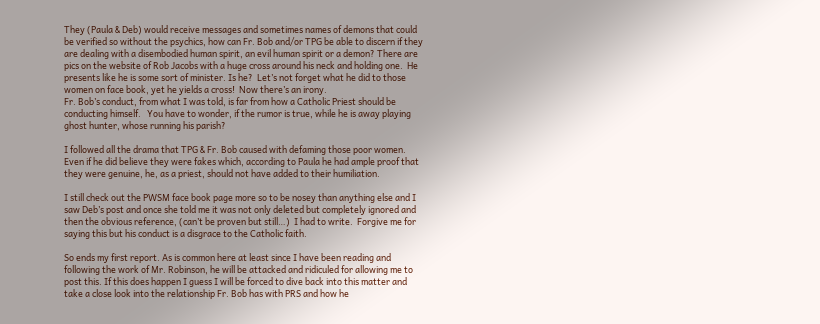They (Paula & Deb) would receive messages and sometimes names of demons that could be verified so without the psychics, how can Fr. Bob and/or TPG be able to discern if they are dealing with a disembodied human spirit, an evil human spirit or a demon? There are pics on the website of Rob Jacobs with a huge cross around his neck and holding one.  He presents like he is some sort of minister. Is he?  Let’s not forget what he did to those women on face book, yet he yields a cross!  Now there’s an irony.
Fr. Bob’s conduct, from what I was told, is far from how a Catholic Priest should be conducting himself.   You have to wonder, if the rumor is true, while he is away playing ghost hunter, whose running his parish?

I followed all the drama that TPG & Fr. Bob caused with defaming those poor women.  Even if he did believe they were fakes which, according to Paula he had ample proof that they were genuine, he, as a priest, should not have added to their humiliation.

I still check out the PWSM face book page more so to be nosey than anything else and I saw Deb’s post and once she told me it was not only deleted but completely ignored and then the obvious reference, (can’t be proven but still…)  I had to write.  Forgive me for saying this but his conduct is a disgrace to the Catholic faith.

So ends my first report. As is common here at least since I have been reading and following the work of Mr. Robinson, he will be attacked and ridiculed for allowing me to post this. If this does happen I guess I will be forced to dive back into this matter and take a close look into the relationship Fr. Bob has with PRS and how he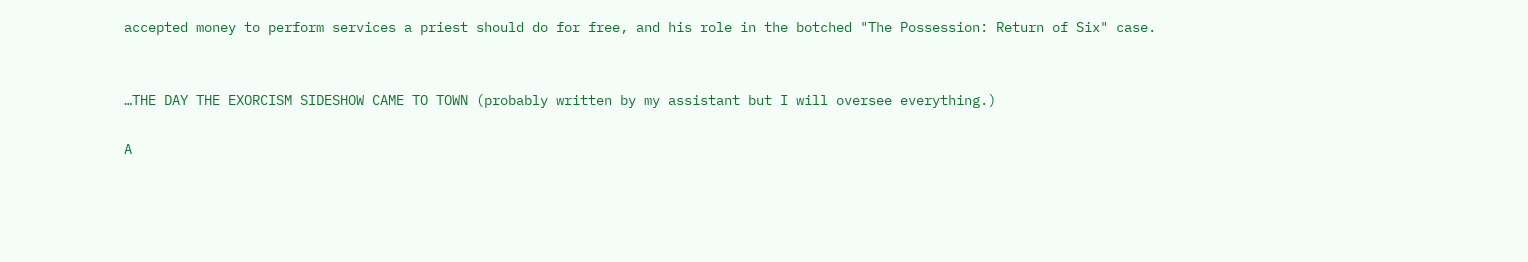accepted money to perform services a priest should do for free, and his role in the botched "The Possession: Return of Six" case.


…THE DAY THE EXORCISM SIDESHOW CAME TO TOWN (probably written by my assistant but I will oversee everything.)

A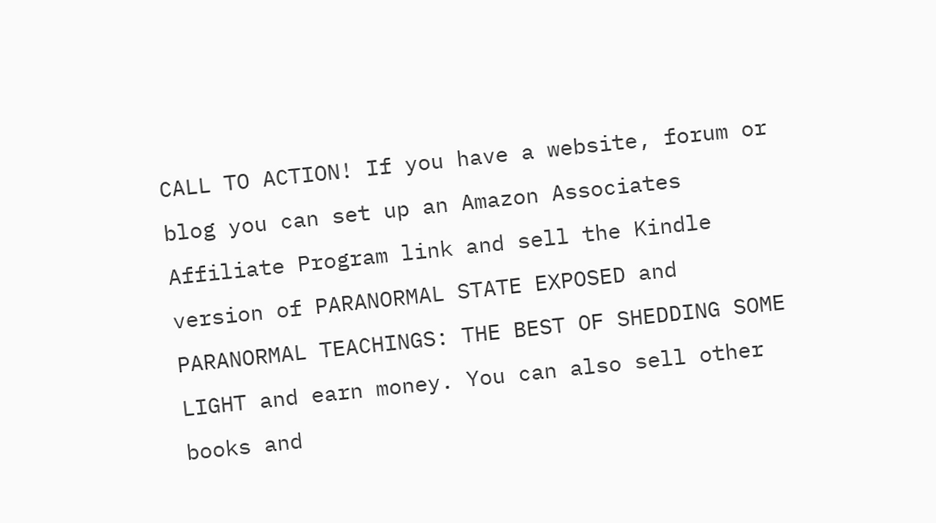CALL TO ACTION! If you have a website, forum or blog you can set up an Amazon Associates Affiliate Program link and sell the Kindle version of PARANORMAL STATE EXPOSED and PARANORMAL TEACHINGS: THE BEST OF SHEDDING SOME LIGHT and earn money. You can also sell other books and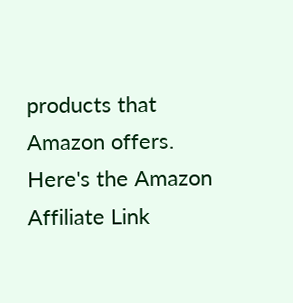products that Amazon offers. Here's the Amazon Affiliate Link